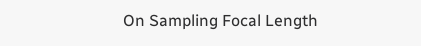On Sampling Focal Length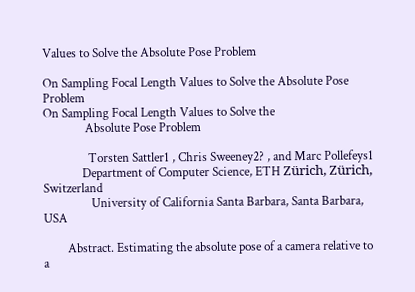Values to Solve the Absolute Pose Problem

On Sampling Focal Length Values to Solve the Absolute Pose Problem
On Sampling Focal Length Values to Solve the
              Absolute Pose Problem

               Torsten Sattler1 , Chris Sweeney2? , and Marc Pollefeys1
             Department of Computer Science, ETH Zürich, Zürich, Switzerland
                University of California Santa Barbara, Santa Barbara, USA

        Abstract. Estimating the absolute pose of a camera relative to a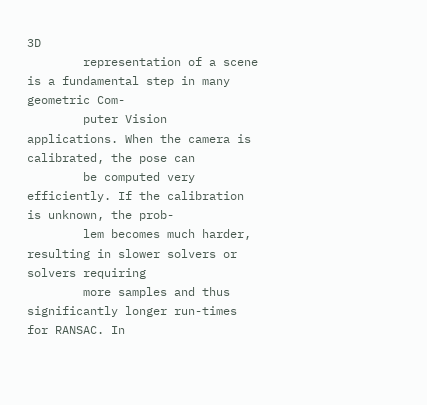3D
        representation of a scene is a fundamental step in many geometric Com-
        puter Vision applications. When the camera is calibrated, the pose can
        be computed very efficiently. If the calibration is unknown, the prob-
        lem becomes much harder, resulting in slower solvers or solvers requiring
        more samples and thus significantly longer run-times for RANSAC. In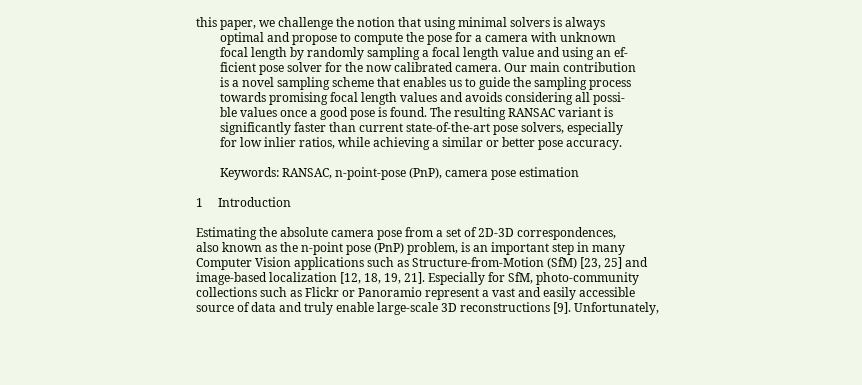this paper, we challenge the notion that using minimal solvers is always
        optimal and propose to compute the pose for a camera with unknown
        focal length by randomly sampling a focal length value and using an ef-
        ficient pose solver for the now calibrated camera. Our main contribution
        is a novel sampling scheme that enables us to guide the sampling process
        towards promising focal length values and avoids considering all possi-
        ble values once a good pose is found. The resulting RANSAC variant is
        significantly faster than current state-of-the-art pose solvers, especially
        for low inlier ratios, while achieving a similar or better pose accuracy.

        Keywords: RANSAC, n-point-pose (PnP), camera pose estimation

1     Introduction

Estimating the absolute camera pose from a set of 2D-3D correspondences,
also known as the n-point pose (PnP) problem, is an important step in many
Computer Vision applications such as Structure-from-Motion (SfM) [23, 25] and
image-based localization [12, 18, 19, 21]. Especially for SfM, photo-community
collections such as Flickr or Panoramio represent a vast and easily accessible
source of data and truly enable large-scale 3D reconstructions [9]. Unfortunately,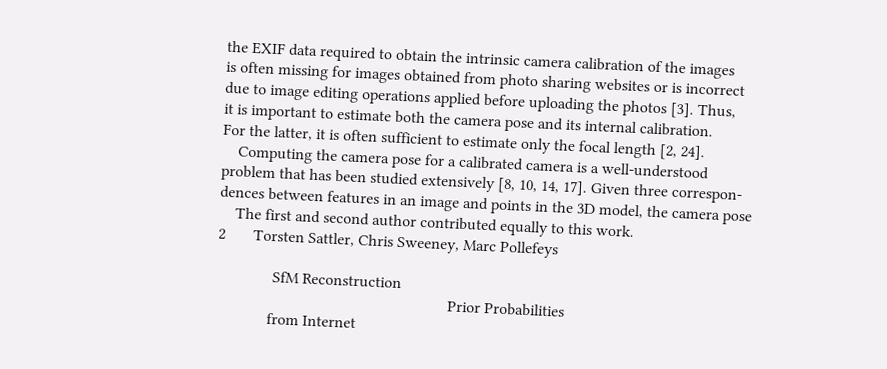the EXIF data required to obtain the intrinsic camera calibration of the images
is often missing for images obtained from photo sharing websites or is incorrect
due to image editing operations applied before uploading the photos [3]. Thus,
it is important to estimate both the camera pose and its internal calibration.
For the latter, it is often sufficient to estimate only the focal length [2, 24].
    Computing the camera pose for a calibrated camera is a well-understood
problem that has been studied extensively [8, 10, 14, 17]. Given three correspon-
dences between features in an image and points in the 3D model, the camera pose
    The first and second author contributed equally to this work.
2       Torsten Sattler, Chris Sweeney, Marc Pollefeys

              SfM Reconstruction
                                                          Prior Probabilities
             from Internet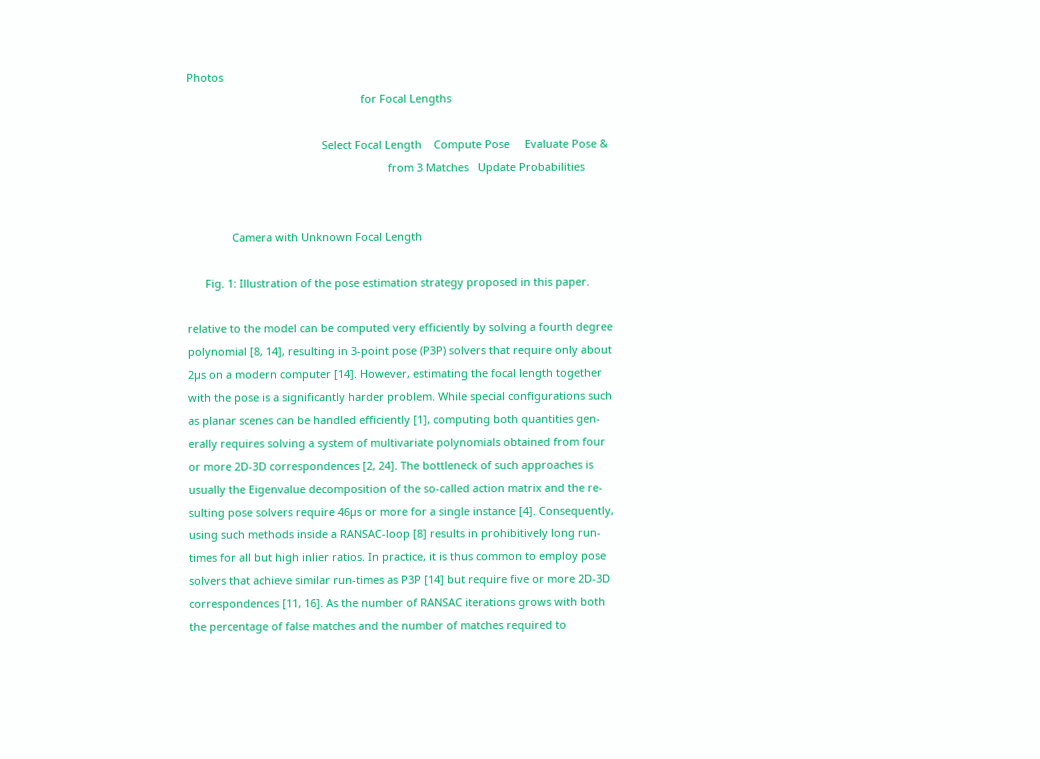Photos
                                                          for Focal Lengths

                                             Select Focal Length    Compute Pose     Evaluate Pose &
                                                                   from 3 Matches   Update Probabilities


               Camera with Unknown Focal Length

      Fig. 1: Illustration of the pose estimation strategy proposed in this paper.

relative to the model can be computed very efficiently by solving a fourth degree
polynomial [8, 14], resulting in 3-point pose (P3P) solvers that require only about
2µs on a modern computer [14]. However, estimating the focal length together
with the pose is a significantly harder problem. While special configurations such
as planar scenes can be handled efficiently [1], computing both quantities gen-
erally requires solving a system of multivariate polynomials obtained from four
or more 2D-3D correspondences [2, 24]. The bottleneck of such approaches is
usually the Eigenvalue decomposition of the so-called action matrix and the re-
sulting pose solvers require 46µs or more for a single instance [4]. Consequently,
using such methods inside a RANSAC-loop [8] results in prohibitively long run-
times for all but high inlier ratios. In practice, it is thus common to employ pose
solvers that achieve similar run-times as P3P [14] but require five or more 2D-3D
correspondences [11, 16]. As the number of RANSAC iterations grows with both
the percentage of false matches and the number of matches required to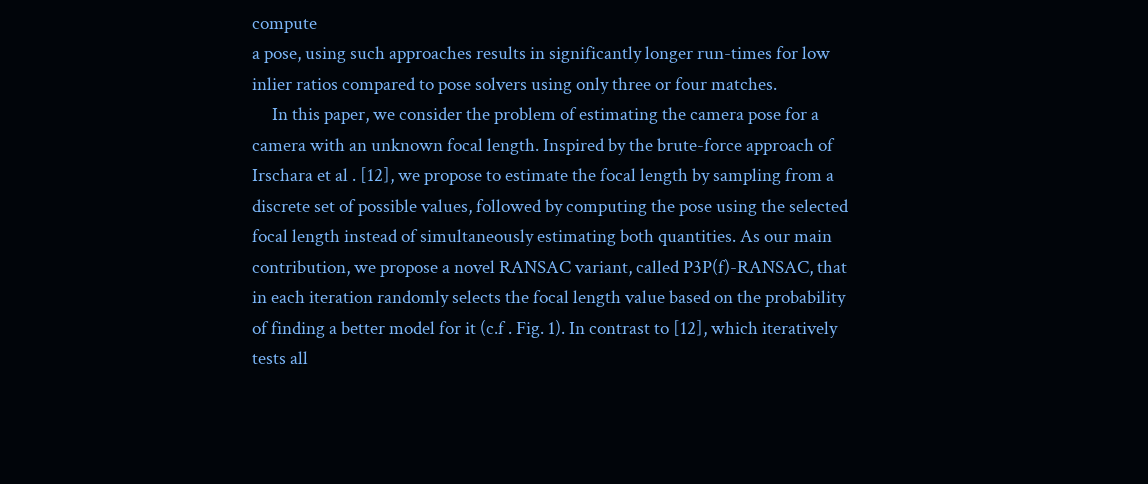compute
a pose, using such approaches results in significantly longer run-times for low
inlier ratios compared to pose solvers using only three or four matches.
     In this paper, we consider the problem of estimating the camera pose for a
camera with an unknown focal length. Inspired by the brute-force approach of
Irschara et al . [12], we propose to estimate the focal length by sampling from a
discrete set of possible values, followed by computing the pose using the selected
focal length instead of simultaneously estimating both quantities. As our main
contribution, we propose a novel RANSAC variant, called P3P(f)-RANSAC, that
in each iteration randomly selects the focal length value based on the probability
of finding a better model for it (c.f . Fig. 1). In contrast to [12], which iteratively
tests all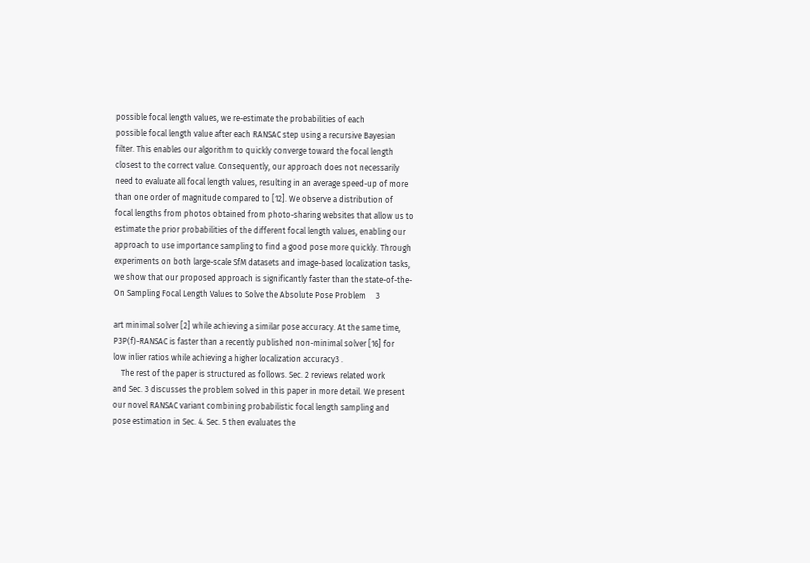possible focal length values, we re-estimate the probabilities of each
possible focal length value after each RANSAC step using a recursive Bayesian
filter. This enables our algorithm to quickly converge toward the focal length
closest to the correct value. Consequently, our approach does not necessarily
need to evaluate all focal length values, resulting in an average speed-up of more
than one order of magnitude compared to [12]. We observe a distribution of
focal lengths from photos obtained from photo-sharing websites that allow us to
estimate the prior probabilities of the different focal length values, enabling our
approach to use importance sampling to find a good pose more quickly. Through
experiments on both large-scale SfM datasets and image-based localization tasks,
we show that our proposed approach is significantly faster than the state-of-the-
On Sampling Focal Length Values to Solve the Absolute Pose Problem     3

art minimal solver [2] while achieving a similar pose accuracy. At the same time,
P3P(f)-RANSAC is faster than a recently published non-minimal solver [16] for
low inlier ratios while achieving a higher localization accuracy3 .
    The rest of the paper is structured as follows. Sec. 2 reviews related work
and Sec. 3 discusses the problem solved in this paper in more detail. We present
our novel RANSAC variant combining probabilistic focal length sampling and
pose estimation in Sec. 4. Sec. 5 then evaluates the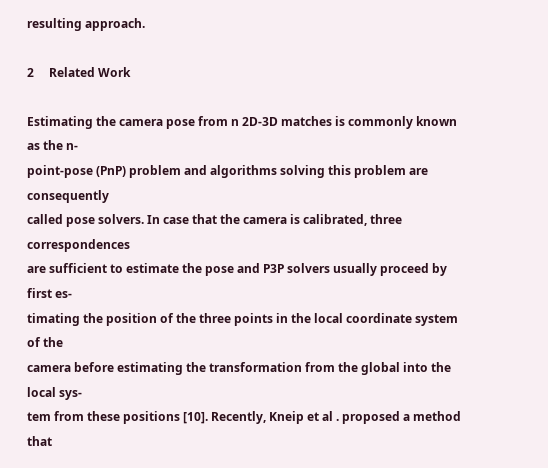resulting approach.

2     Related Work

Estimating the camera pose from n 2D-3D matches is commonly known as the n-
point-pose (PnP) problem and algorithms solving this problem are consequently
called pose solvers. In case that the camera is calibrated, three correspondences
are sufficient to estimate the pose and P3P solvers usually proceed by first es-
timating the position of the three points in the local coordinate system of the
camera before estimating the transformation from the global into the local sys-
tem from these positions [10]. Recently, Kneip et al . proposed a method that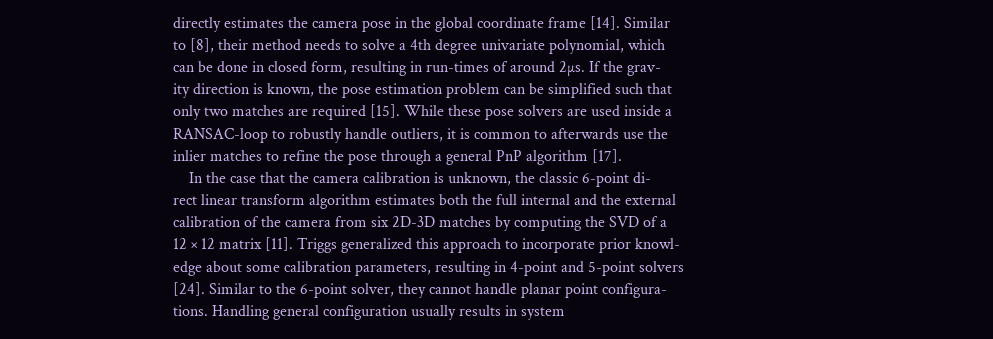directly estimates the camera pose in the global coordinate frame [14]. Similar
to [8], their method needs to solve a 4th degree univariate polynomial, which
can be done in closed form, resulting in run-times of around 2µs. If the grav-
ity direction is known, the pose estimation problem can be simplified such that
only two matches are required [15]. While these pose solvers are used inside a
RANSAC-loop to robustly handle outliers, it is common to afterwards use the
inlier matches to refine the pose through a general PnP algorithm [17].
    In the case that the camera calibration is unknown, the classic 6-point di-
rect linear transform algorithm estimates both the full internal and the external
calibration of the camera from six 2D-3D matches by computing the SVD of a
12 × 12 matrix [11]. Triggs generalized this approach to incorporate prior knowl-
edge about some calibration parameters, resulting in 4-point and 5-point solvers
[24]. Similar to the 6-point solver, they cannot handle planar point configura-
tions. Handling general configuration usually results in system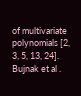of multivariate
polynomials [2, 3, 5, 13, 24]. Bujnak et al .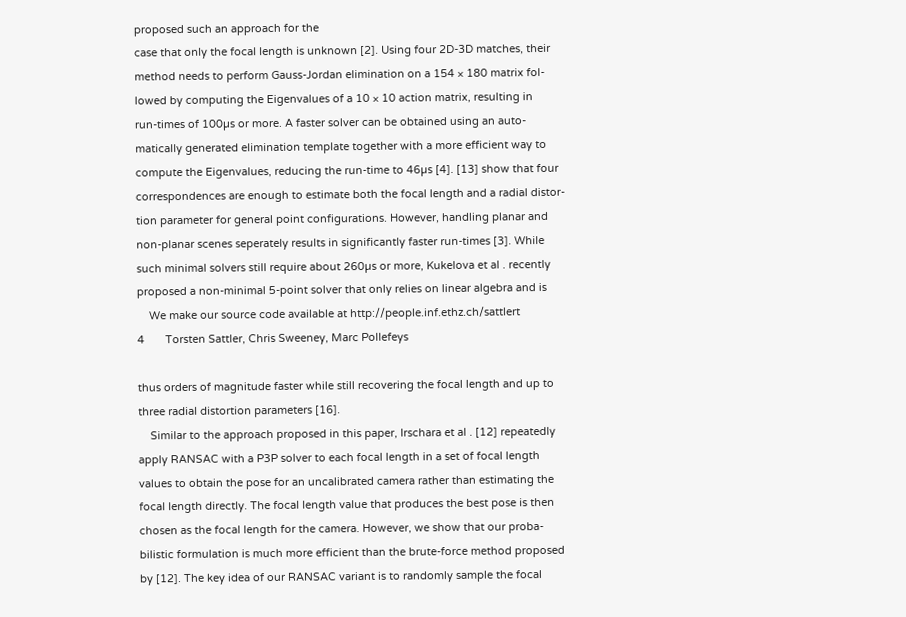proposed such an approach for the
case that only the focal length is unknown [2]. Using four 2D-3D matches, their
method needs to perform Gauss-Jordan elimination on a 154 × 180 matrix fol-
lowed by computing the Eigenvalues of a 10 × 10 action matrix, resulting in
run-times of 100µs or more. A faster solver can be obtained using an auto-
matically generated elimination template together with a more efficient way to
compute the Eigenvalues, reducing the run-time to 46µs [4]. [13] show that four
correspondences are enough to estimate both the focal length and a radial distor-
tion parameter for general point configurations. However, handling planar and
non-planar scenes seperately results in significantly faster run-times [3]. While
such minimal solvers still require about 260µs or more, Kukelova et al . recently
proposed a non-minimal 5-point solver that only relies on linear algebra and is
    We make our source code available at http://people.inf.ethz.ch/sattlert
4       Torsten Sattler, Chris Sweeney, Marc Pollefeys

thus orders of magnitude faster while still recovering the focal length and up to
three radial distortion parameters [16].
    Similar to the approach proposed in this paper, Irschara et al . [12] repeatedly
apply RANSAC with a P3P solver to each focal length in a set of focal length
values to obtain the pose for an uncalibrated camera rather than estimating the
focal length directly. The focal length value that produces the best pose is then
chosen as the focal length for the camera. However, we show that our proba-
bilistic formulation is much more efficient than the brute-force method proposed
by [12]. The key idea of our RANSAC variant is to randomly sample the focal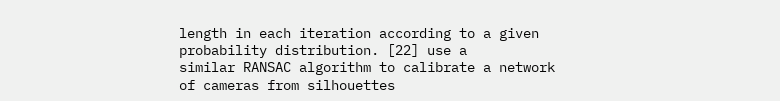length in each iteration according to a given probability distribution. [22] use a
similar RANSAC algorithm to calibrate a network of cameras from silhouettes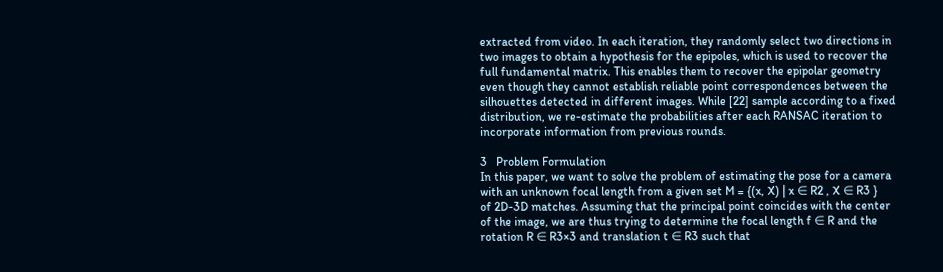extracted from video. In each iteration, they randomly select two directions in
two images to obtain a hypothesis for the epipoles, which is used to recover the
full fundamental matrix. This enables them to recover the epipolar geometry
even though they cannot establish reliable point correspondences between the
silhouettes detected in different images. While [22] sample according to a fixed
distribution, we re-estimate the probabilities after each RANSAC iteration to
incorporate information from previous rounds.

3   Problem Formulation
In this paper, we want to solve the problem of estimating the pose for a camera
with an unknown focal length from a given set M = {(x, X) | x ∈ R2 , X ∈ R3 }
of 2D-3D matches. Assuming that the principal point coincides with the center
of the image, we are thus trying to determine the focal length f ∈ R and the
rotation R ∈ R3×3 and translation t ∈ R3 such that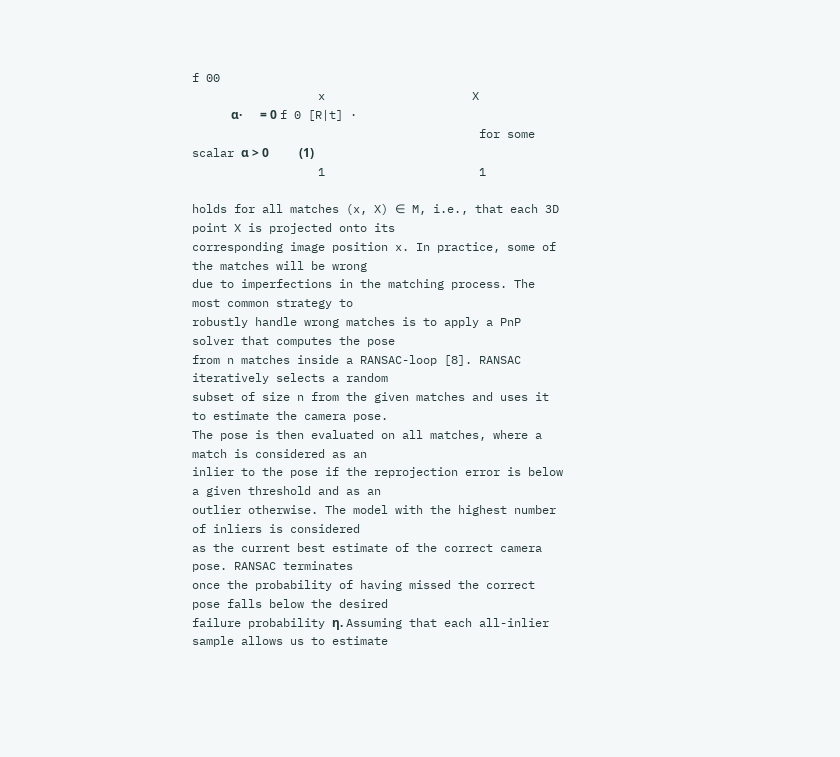f 00
                  x                     X
             α·      = 0 f 0 [R|t] ·
                                         for some scalar α > 0          (1)
                  1                      1

holds for all matches (x, X) ∈ M, i.e., that each 3D point X is projected onto its
corresponding image position x. In practice, some of the matches will be wrong
due to imperfections in the matching process. The most common strategy to
robustly handle wrong matches is to apply a PnP solver that computes the pose
from n matches inside a RANSAC-loop [8]. RANSAC iteratively selects a random
subset of size n from the given matches and uses it to estimate the camera pose.
The pose is then evaluated on all matches, where a match is considered as an
inlier to the pose if the reprojection error is below a given threshold and as an
outlier otherwise. The model with the highest number of inliers is considered
as the current best estimate of the correct camera pose. RANSAC terminates
once the probability of having missed the correct pose falls below the desired
failure probability η. Assuming that each all-inlier sample allows us to estimate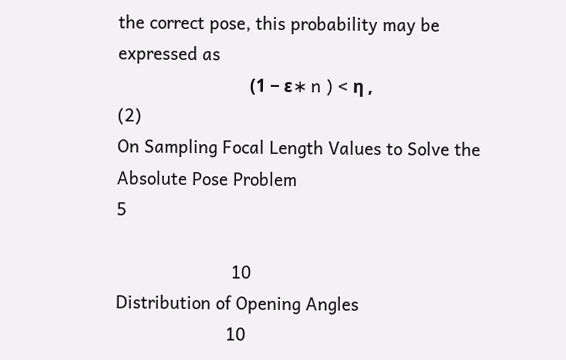the correct pose, this probability may be expressed as
                                 (1 − ε∗ n ) < η ,                              (2)
On Sampling Focal Length Values to Solve the Absolute Pose Problem                                                                                                                                5

                       10                                                                                                                                                                Distribution of Opening Angles
                      10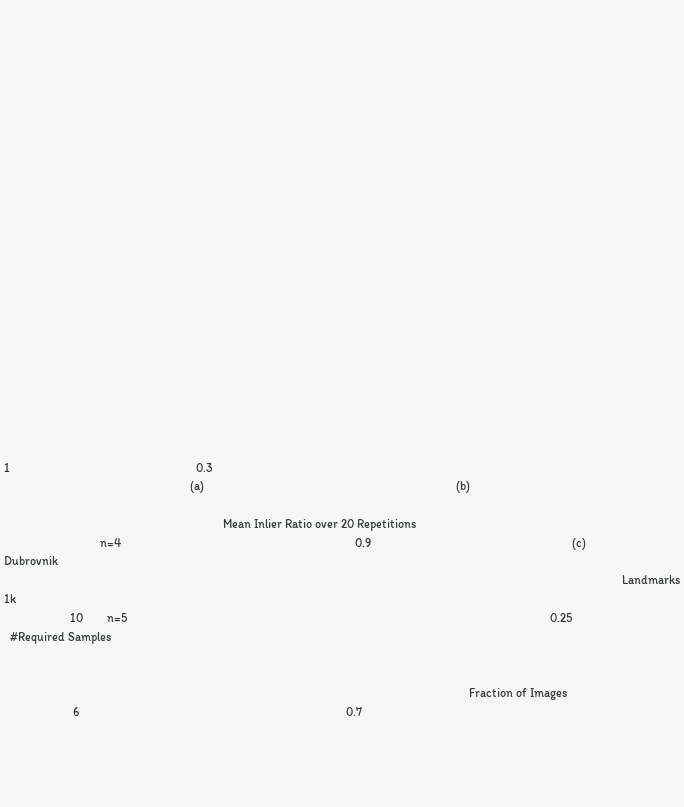1                                                              0.3
                                                              (a)                                                                                    (b)

                                                                         Mean Inlier Ratio over 20 Repetitions
                                n=4                                                                              0.9                                                                   (c)                    Dubrovnik
                                                                                                                                                                                                              Landmarks 1k
                      10        n=5                                                                                                                                             0.25
  #Required Samples


                                                                                                                                                           Fraction of Images
                       6                                                                                         0.7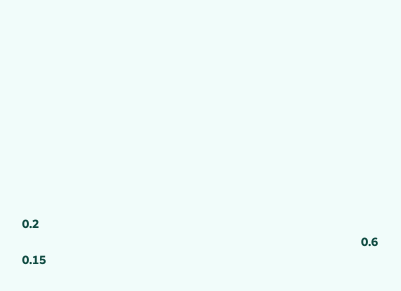0.2
                                                                                                                 0.6                                                            0.15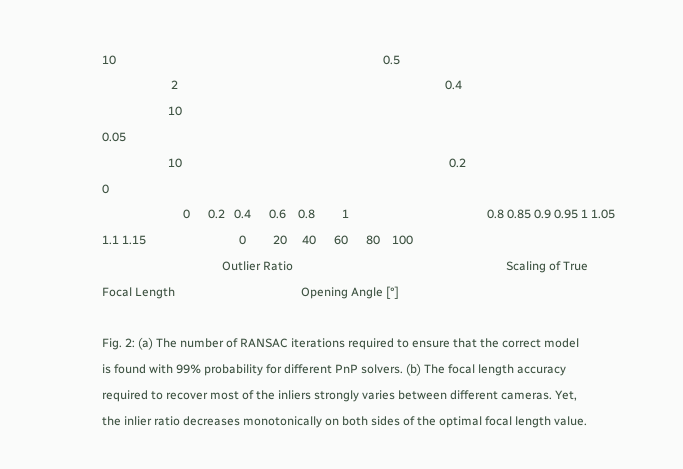10                                                                                         0.5
                       2                                                                                         0.4
                      10                                                                                                                                                        0.05
                      10                                                                                         0.2                                                              0
                           0      0.2   0.4      0.6    0.8         1                                              0.8 0.85 0.9 0.95 1 1.05 1.1 1.15                               0         20     40      60      80    100
                                        Outlier Ratio                                                                       Scaling of True Focal Length                                          Opening Angle [°]

Fig. 2: (a) The number of RANSAC iterations required to ensure that the correct model
is found with 99% probability for different PnP solvers. (b) The focal length accuracy
required to recover most of the inliers strongly varies between different cameras. Yet,
the inlier ratio decreases monotonically on both sides of the optimal focal length value.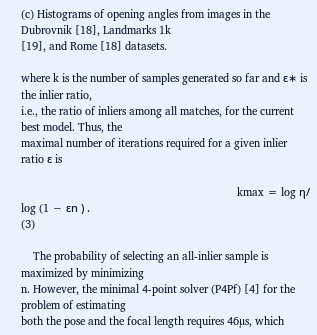(c) Histograms of opening angles from images in the Dubrovnik [18], Landmarks 1k
[19], and Rome [18] datasets.

where k is the number of samples generated so far and ε∗ is the inlier ratio,
i.e., the ratio of inliers among all matches, for the current best model. Thus, the
maximal number of iterations required for a given inlier ratio ε is

                                                                        kmax = log η/ log (1 − εn ) .                                                                                                                           (3)

    The probability of selecting an all-inlier sample is maximized by minimizing
n. However, the minimal 4-point solver (P4Pf) [4] for the problem of estimating
both the pose and the focal length requires 46µs, which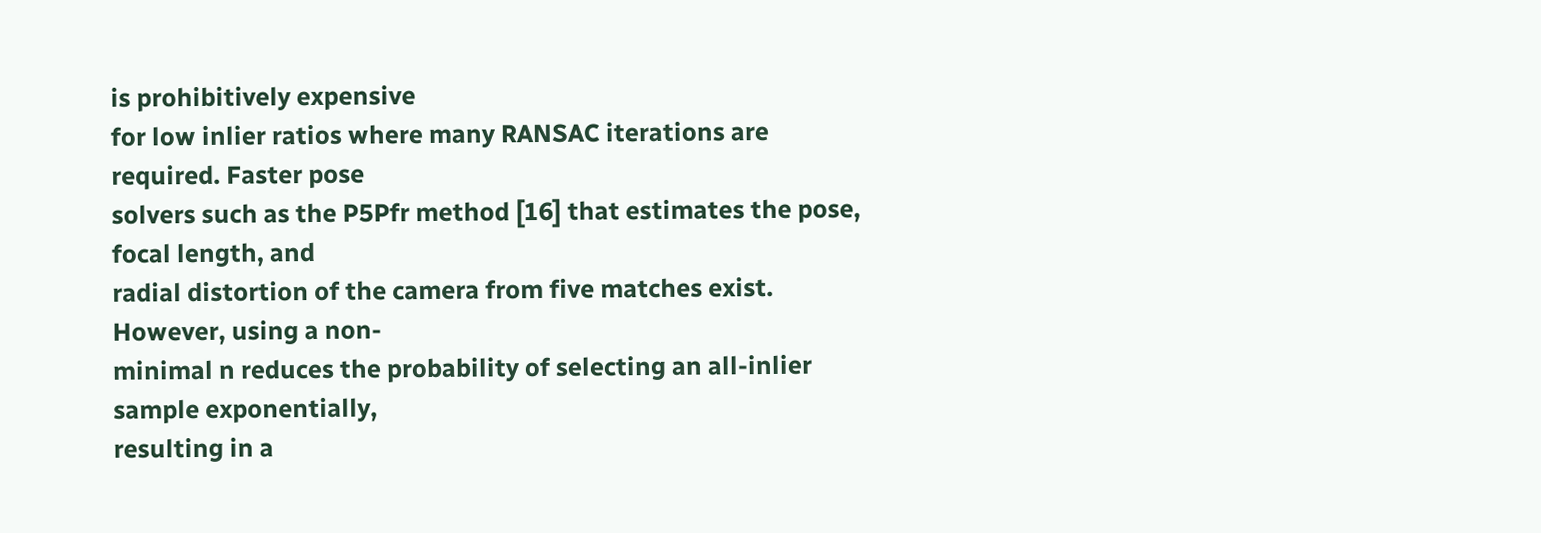is prohibitively expensive
for low inlier ratios where many RANSAC iterations are required. Faster pose
solvers such as the P5Pfr method [16] that estimates the pose, focal length, and
radial distortion of the camera from five matches exist. However, using a non-
minimal n reduces the probability of selecting an all-inlier sample exponentially,
resulting in a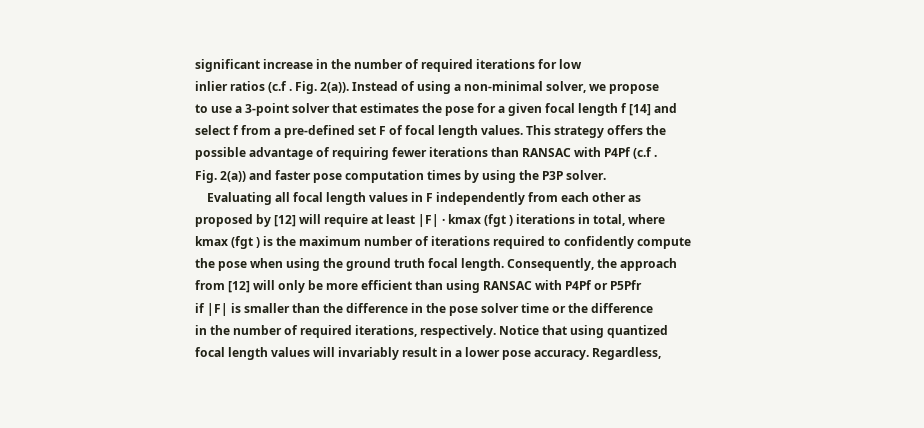significant increase in the number of required iterations for low
inlier ratios (c.f . Fig. 2(a)). Instead of using a non-minimal solver, we propose
to use a 3-point solver that estimates the pose for a given focal length f [14] and
select f from a pre-defined set F of focal length values. This strategy offers the
possible advantage of requiring fewer iterations than RANSAC with P4Pf (c.f .
Fig. 2(a)) and faster pose computation times by using the P3P solver.
    Evaluating all focal length values in F independently from each other as
proposed by [12] will require at least |F| · kmax (fgt ) iterations in total, where
kmax (fgt ) is the maximum number of iterations required to confidently compute
the pose when using the ground truth focal length. Consequently, the approach
from [12] will only be more efficient than using RANSAC with P4Pf or P5Pfr
if |F| is smaller than the difference in the pose solver time or the difference
in the number of required iterations, respectively. Notice that using quantized
focal length values will invariably result in a lower pose accuracy. Regardless,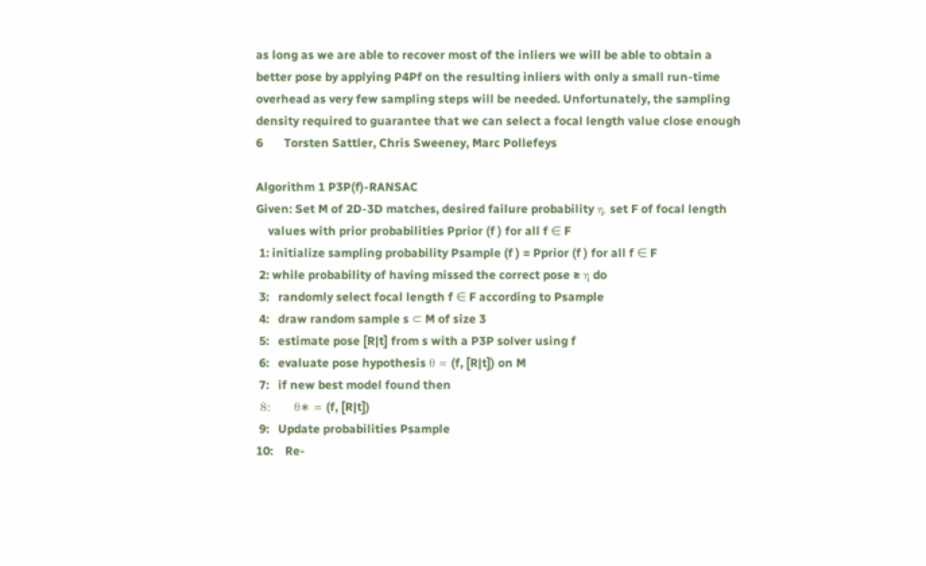as long as we are able to recover most of the inliers we will be able to obtain a
better pose by applying P4Pf on the resulting inliers with only a small run-time
overhead as very few sampling steps will be needed. Unfortunately, the sampling
density required to guarantee that we can select a focal length value close enough
6       Torsten Sattler, Chris Sweeney, Marc Pollefeys

Algorithm 1 P3P(f)-RANSAC
Given: Set M of 2D-3D matches, desired failure probability η, set F of focal length
    values with prior probabilities Pprior (f ) for all f ∈ F
 1: initialize sampling probability Psample (f ) = Pprior (f ) for all f ∈ F
 2: while probability of having missed the correct pose ≥ η do
 3:   randomly select focal length f ∈ F according to Psample
 4:   draw random sample s ⊂ M of size 3
 5:   estimate pose [R|t] from s with a P3P solver using f
 6:   evaluate pose hypothesis θ = (f, [R|t]) on M
 7:   if new best model found then
 8:      θ∗ = (f, [R|t])
 9:   Update probabilities Psample
10:    Re-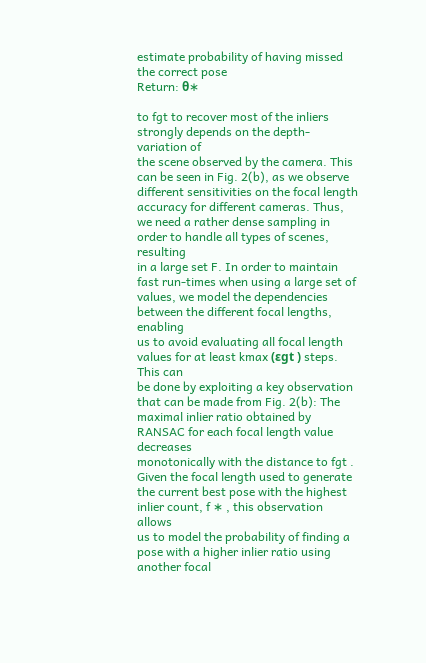estimate probability of having missed the correct pose
Return: θ∗

to fgt to recover most of the inliers strongly depends on the depth-variation of
the scene observed by the camera. This can be seen in Fig. 2(b), as we observe
different sensitivities on the focal length accuracy for different cameras. Thus,
we need a rather dense sampling in order to handle all types of scenes, resulting
in a large set F. In order to maintain fast run-times when using a large set of
values, we model the dependencies between the different focal lengths, enabling
us to avoid evaluating all focal length values for at least kmax (εgt ) steps. This can
be done by exploiting a key observation that can be made from Fig. 2(b): The
maximal inlier ratio obtained by RANSAC for each focal length value decreases
monotonically with the distance to fgt . Given the focal length used to generate
the current best pose with the highest inlier count, f ∗ , this observation allows
us to model the probability of finding a pose with a higher inlier ratio using
another focal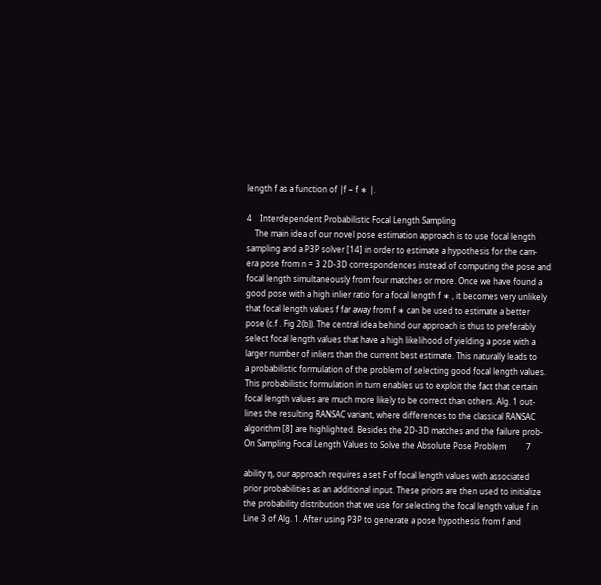length f as a function of |f − f ∗ |.

4    Interdependent Probabilistic Focal Length Sampling
    The main idea of our novel pose estimation approach is to use focal length
sampling and a P3P solver [14] in order to estimate a hypothesis for the cam-
era pose from n = 3 2D-3D correspondences instead of computing the pose and
focal length simultaneously from four matches or more. Once we have found a
good pose with a high inlier ratio for a focal length f ∗ , it becomes very unlikely
that focal length values f far away from f ∗ can be used to estimate a better
pose (c.f . Fig 2(b)). The central idea behind our approach is thus to preferably
select focal length values that have a high likelihood of yielding a pose with a
larger number of inliers than the current best estimate. This naturally leads to
a probabilistic formulation of the problem of selecting good focal length values.
This probabilistic formulation in turn enables us to exploit the fact that certain
focal length values are much more likely to be correct than others. Alg. 1 out-
lines the resulting RANSAC variant, where differences to the classical RANSAC
algorithm [8] are highlighted. Besides the 2D-3D matches and the failure prob-
On Sampling Focal Length Values to Solve the Absolute Pose Problem          7

ability η, our approach requires a set F of focal length values with associated
prior probabilities as an additional input. These priors are then used to initialize
the probability distribution that we use for selecting the focal length value f in
Line 3 of Alg. 1. After using P3P to generate a pose hypothesis from f and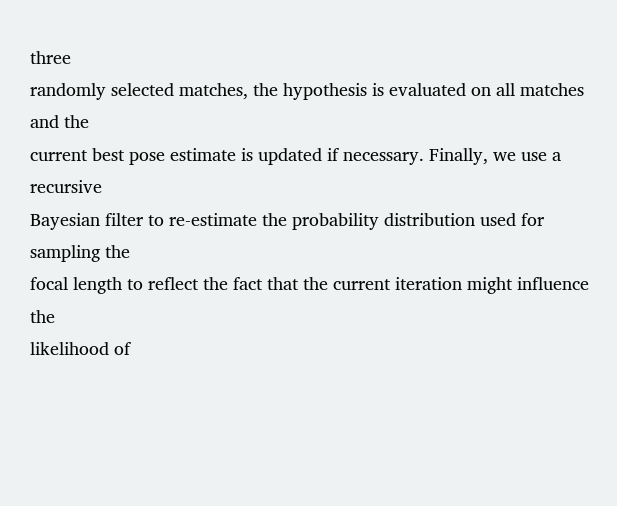three
randomly selected matches, the hypothesis is evaluated on all matches and the
current best pose estimate is updated if necessary. Finally, we use a recursive
Bayesian filter to re-estimate the probability distribution used for sampling the
focal length to reflect the fact that the current iteration might influence the
likelihood of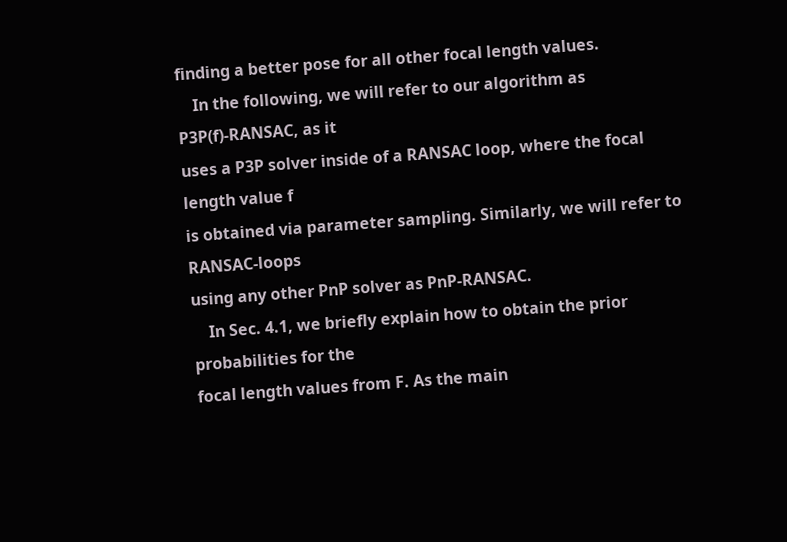finding a better pose for all other focal length values.
    In the following, we will refer to our algorithm as P3P(f)-RANSAC, as it
uses a P3P solver inside of a RANSAC loop, where the focal length value f
is obtained via parameter sampling. Similarly, we will refer to RANSAC-loops
using any other PnP solver as PnP-RANSAC.
    In Sec. 4.1, we briefly explain how to obtain the prior probabilities for the
focal length values from F. As the main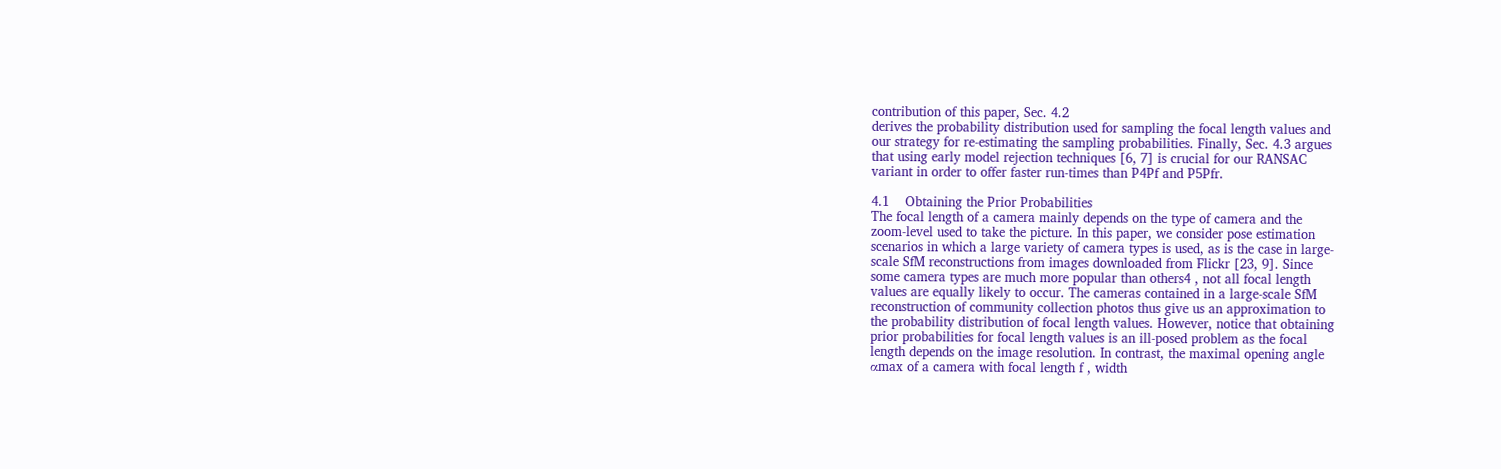contribution of this paper, Sec. 4.2
derives the probability distribution used for sampling the focal length values and
our strategy for re-estimating the sampling probabilities. Finally, Sec. 4.3 argues
that using early model rejection techniques [6, 7] is crucial for our RANSAC
variant in order to offer faster run-times than P4Pf and P5Pfr.

4.1    Obtaining the Prior Probabilities
The focal length of a camera mainly depends on the type of camera and the
zoom-level used to take the picture. In this paper, we consider pose estimation
scenarios in which a large variety of camera types is used, as is the case in large-
scale SfM reconstructions from images downloaded from Flickr [23, 9]. Since
some camera types are much more popular than others4 , not all focal length
values are equally likely to occur. The cameras contained in a large-scale SfM
reconstruction of community collection photos thus give us an approximation to
the probability distribution of focal length values. However, notice that obtaining
prior probabilities for focal length values is an ill-posed problem as the focal
length depends on the image resolution. In contrast, the maximal opening angle
αmax of a camera with focal length f , width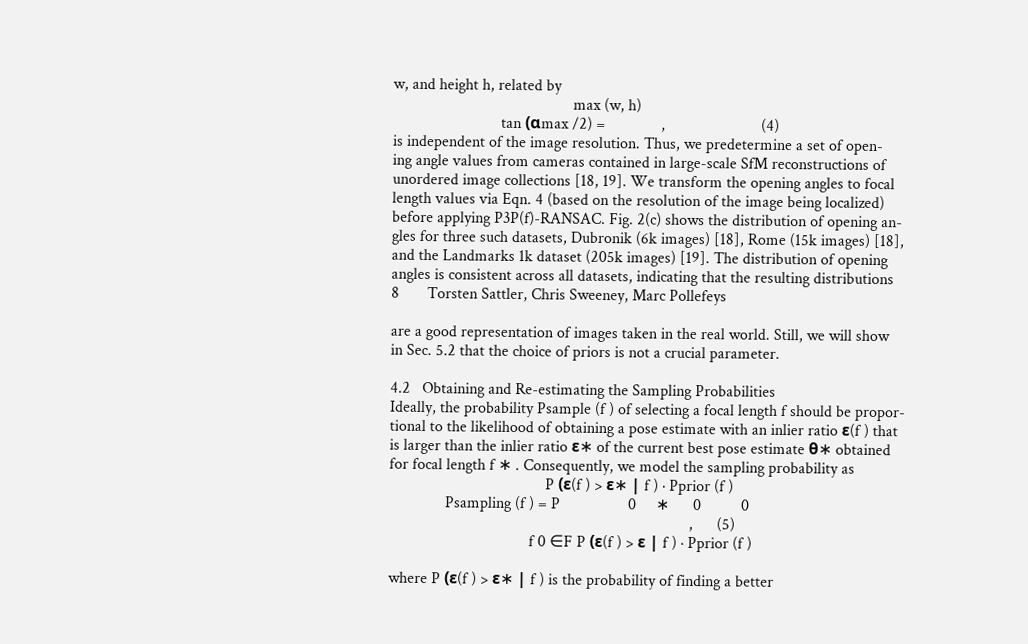w, and height h, related by
                                             max (w, h)
                           tan (αmax /2) =              ,                        (4)
is independent of the image resolution. Thus, we predetermine a set of open-
ing angle values from cameras contained in large-scale SfM reconstructions of
unordered image collections [18, 19]. We transform the opening angles to focal
length values via Eqn. 4 (based on the resolution of the image being localized)
before applying P3P(f)-RANSAC. Fig. 2(c) shows the distribution of opening an-
gles for three such datasets, Dubronik (6k images) [18], Rome (15k images) [18],
and the Landmarks 1k dataset (205k images) [19]. The distribution of opening
angles is consistent across all datasets, indicating that the resulting distributions
8       Torsten Sattler, Chris Sweeney, Marc Pollefeys

are a good representation of images taken in the real world. Still, we will show
in Sec. 5.2 that the choice of priors is not a crucial parameter.

4.2   Obtaining and Re-estimating the Sampling Probabilities
Ideally, the probability Psample (f ) of selecting a focal length f should be propor-
tional to the likelihood of obtaining a pose estimate with an inlier ratio ε(f ) that
is larger than the inlier ratio ε∗ of the current best pose estimate θ∗ obtained
for focal length f ∗ . Consequently, we model the sampling probability as
                                       P (ε(f ) > ε∗ | f ) · Pprior (f )
              Psampling (f ) = P                 0     ∗      0          0
                                                                           ,      (5)
                                   f 0 ∈F P (ε(f ) > ε | f ) · Pprior (f )

where P (ε(f ) > ε∗ | f ) is the probability of finding a better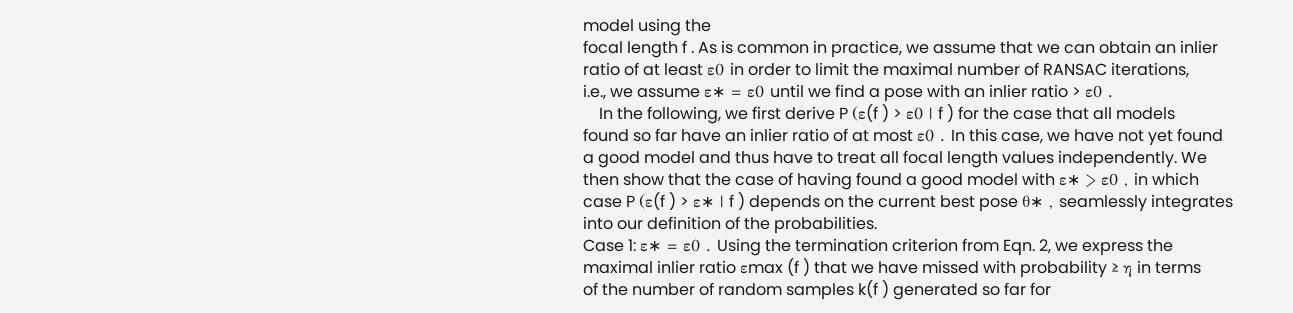model using the
focal length f . As is common in practice, we assume that we can obtain an inlier
ratio of at least ε0 in order to limit the maximal number of RANSAC iterations,
i.e., we assume ε∗ = ε0 until we find a pose with an inlier ratio > ε0 .
    In the following, we first derive P (ε(f ) > ε0 | f ) for the case that all models
found so far have an inlier ratio of at most ε0 . In this case, we have not yet found
a good model and thus have to treat all focal length values independently. We
then show that the case of having found a good model with ε∗ > ε0 , in which
case P (ε(f ) > ε∗ | f ) depends on the current best pose θ∗ , seamlessly integrates
into our definition of the probabilities.
Case 1: ε∗ = ε0 . Using the termination criterion from Eqn. 2, we express the
maximal inlier ratio εmax (f ) that we have missed with probability ≥ η in terms
of the number of random samples k(f ) generated so far for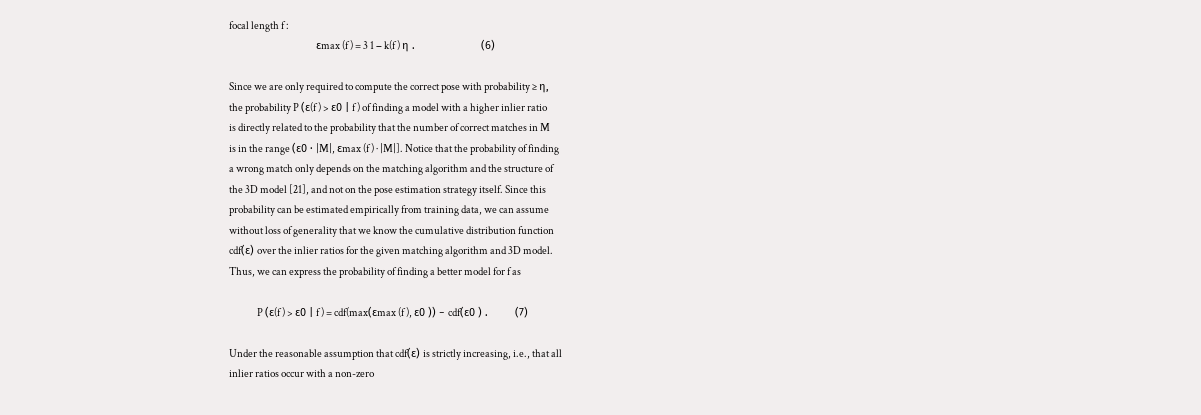focal length f :
                             εmax (f ) = 3 1 − k(f ) η .                      (6)

Since we are only required to compute the correct pose with probability ≥ η,
the probability P (ε(f ) > ε0 | f ) of finding a model with a higher inlier ratio
is directly related to the probability that the number of correct matches in M
is in the range (ε0 · |M|, εmax (f ) · |M|]. Notice that the probability of finding
a wrong match only depends on the matching algorithm and the structure of
the 3D model [21], and not on the pose estimation strategy itself. Since this
probability can be estimated empirically from training data, we can assume
without loss of generality that we know the cumulative distribution function
cdf(ε) over the inlier ratios for the given matching algorithm and 3D model.
Thus, we can express the probability of finding a better model for f as

              P (ε(f ) > ε0 | f ) = cdf(max(εmax (f ), ε0 )) − cdf(ε0 ) .         (7)

Under the reasonable assumption that cdf(ε) is strictly increasing, i.e., that all
inlier ratios occur with a non-zero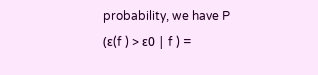probability, we have P (ε(f ) > ε0 | f ) =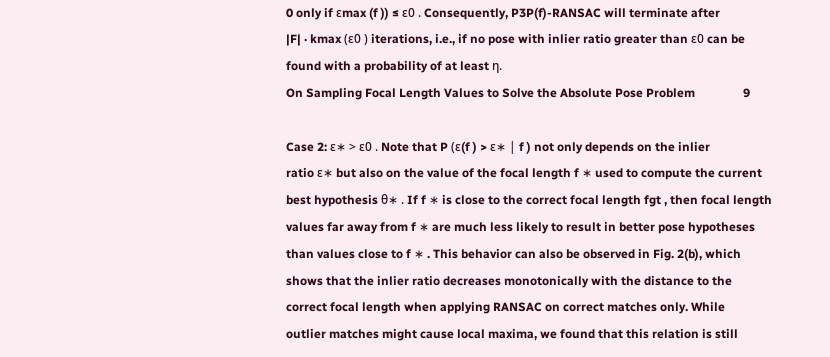0 only if εmax (f )) ≤ ε0 . Consequently, P3P(f)-RANSAC will terminate after
|F| · kmax (ε0 ) iterations, i.e., if no pose with inlier ratio greater than ε0 can be
found with a probability of at least η.
On Sampling Focal Length Values to Solve the Absolute Pose Problem                9

Case 2: ε∗ > ε0 . Note that P (ε(f ) > ε∗ | f ) not only depends on the inlier
ratio ε∗ but also on the value of the focal length f ∗ used to compute the current
best hypothesis θ∗ . If f ∗ is close to the correct focal length fgt , then focal length
values far away from f ∗ are much less likely to result in better pose hypotheses
than values close to f ∗ . This behavior can also be observed in Fig. 2(b), which
shows that the inlier ratio decreases monotonically with the distance to the
correct focal length when applying RANSAC on correct matches only. While
outlier matches might cause local maxima, we found that this relation is still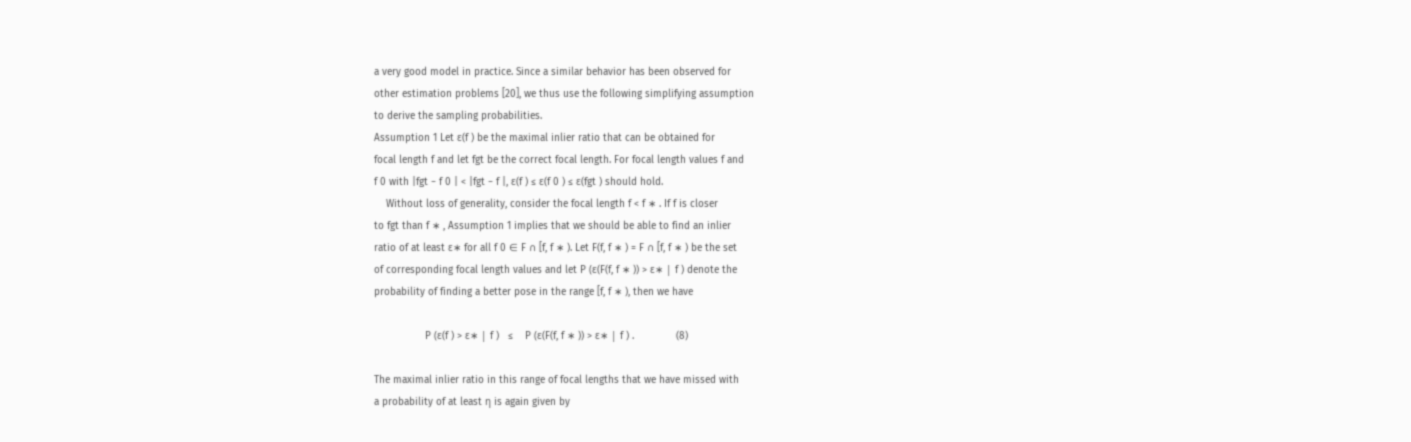a very good model in practice. Since a similar behavior has been observed for
other estimation problems [20], we thus use the following simplifying assumption
to derive the sampling probabilities.
Assumption 1 Let ε(f ) be the maximal inlier ratio that can be obtained for
focal length f and let fgt be the correct focal length. For focal length values f and
f 0 with |fgt − f 0 | < |fgt − f |, ε(f ) ≤ ε(f 0 ) ≤ ε(fgt ) should hold.
    Without loss of generality, consider the focal length f < f ∗ . If f is closer
to fgt than f ∗ , Assumption 1 implies that we should be able to find an inlier
ratio of at least ε∗ for all f 0 ∈ F ∩ [f, f ∗ ). Let F(f, f ∗ ) = F ∩ [f, f ∗ ) be the set
of corresponding focal length values and let P (ε(F(f, f ∗ )) > ε∗ | f ) denote the
probability of finding a better pose in the range [f, f ∗ ), then we have

                 P (ε(f ) > ε∗ | f )   ≤    P (ε(F(f, f ∗ )) > ε∗ | f ) .              (8)

The maximal inlier ratio in this range of focal lengths that we have missed with
a probability of at least η is again given by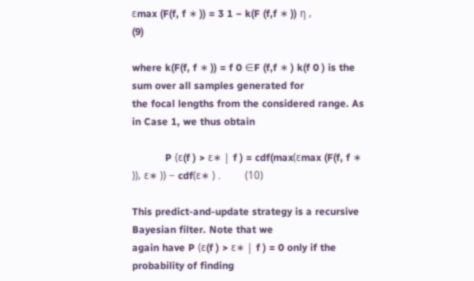εmax (F(f, f ∗ )) = 3 1 − k(F (f,f ∗ )) η ,                  (9)

where k(F(f, f ∗ )) = f 0 ∈F (f,f ∗ ) k(f 0 ) is the sum over all samples generated for
the focal lengths from the considered range. As in Case 1, we thus obtain

           P (ε(f ) > ε∗ | f ) = cdf(max(εmax (F(f, f ∗ )), ε∗ )) − cdf(ε∗ ) .        (10)

This predict-and-update strategy is a recursive Bayesian filter. Note that we
again have P (ε(f ) > ε∗ | f ) = 0 only if the probability of finding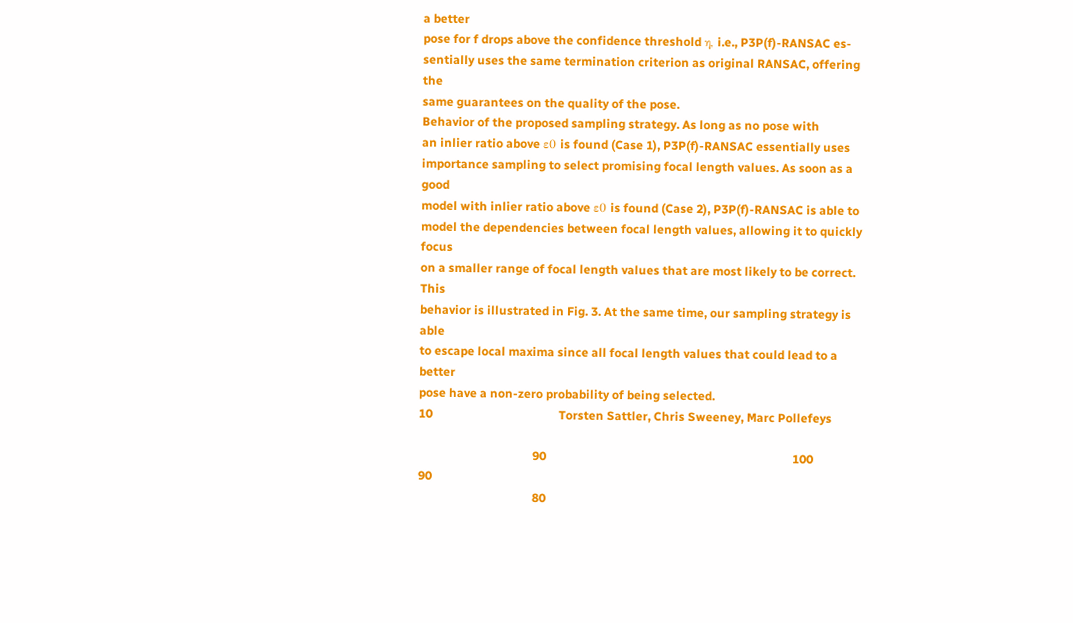a better
pose for f drops above the confidence threshold η, i.e., P3P(f)-RANSAC es-
sentially uses the same termination criterion as original RANSAC, offering the
same guarantees on the quality of the pose.
Behavior of the proposed sampling strategy. As long as no pose with
an inlier ratio above ε0 is found (Case 1), P3P(f)-RANSAC essentially uses
importance sampling to select promising focal length values. As soon as a good
model with inlier ratio above ε0 is found (Case 2), P3P(f)-RANSAC is able to
model the dependencies between focal length values, allowing it to quickly focus
on a smaller range of focal length values that are most likely to be correct. This
behavior is illustrated in Fig. 3. At the same time, our sampling strategy is able
to escape local maxima since all focal length values that could lead to a better
pose have a non-zero probability of being selected.
10                                          Torsten Sattler, Chris Sweeney, Marc Pollefeys

                                      90                                                                                  100                                                                             90
                                      80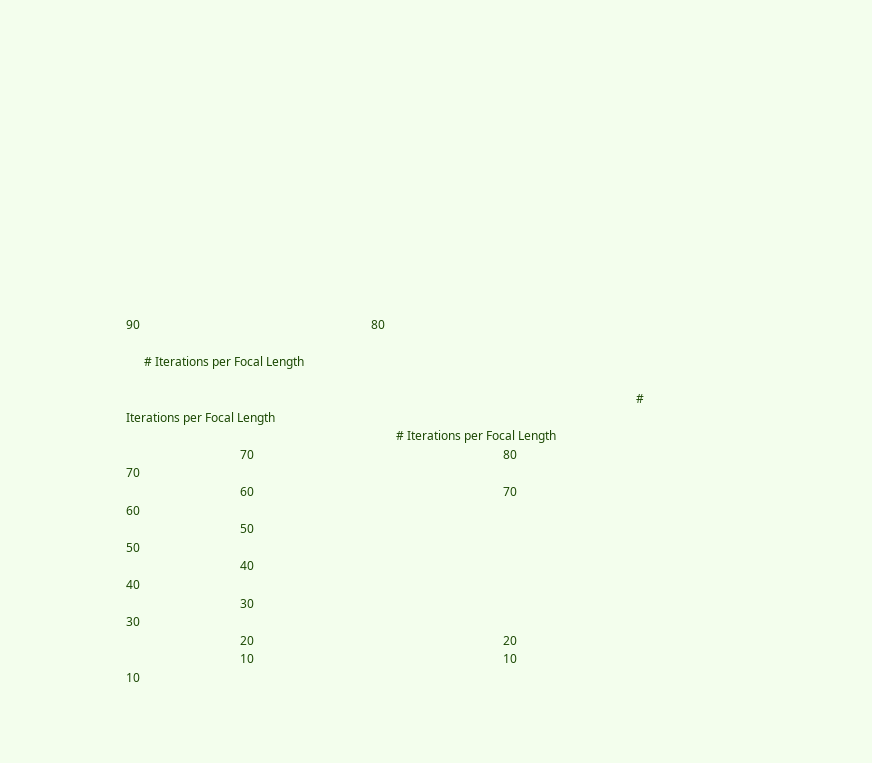90                                                                             80

      # Iterations per Focal Length

                                                                                                                                                                          # Iterations per Focal Length
                                                                                          # Iterations per Focal Length
                                      70                                                                                   80                                                                             70
                                      60                                                                                   70                                                                             60
                                      50                                                                                                                                                                  50
                                      40                                                                                                                                                                  40
                                      30                                                                                                                                                                  30
                                      20                                                                                   20
                                      10                                                                                   10                                                                             10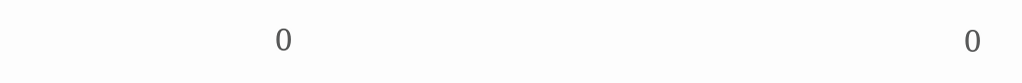0                                                                                    0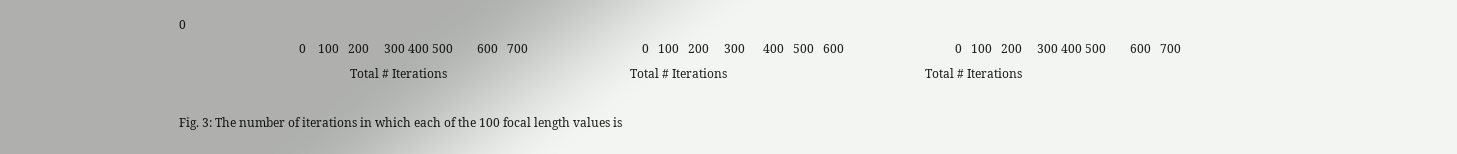0
                                        0    100   200     300 400 500        600   700                                      0   100   200     300      400   500   600                                     0   100   200     300 400 500        600   700
                                                         Total # Iterations                                                             Total # Iterations                                                                  Total # Iterations

Fig. 3: The number of iterations in which each of the 100 focal length values is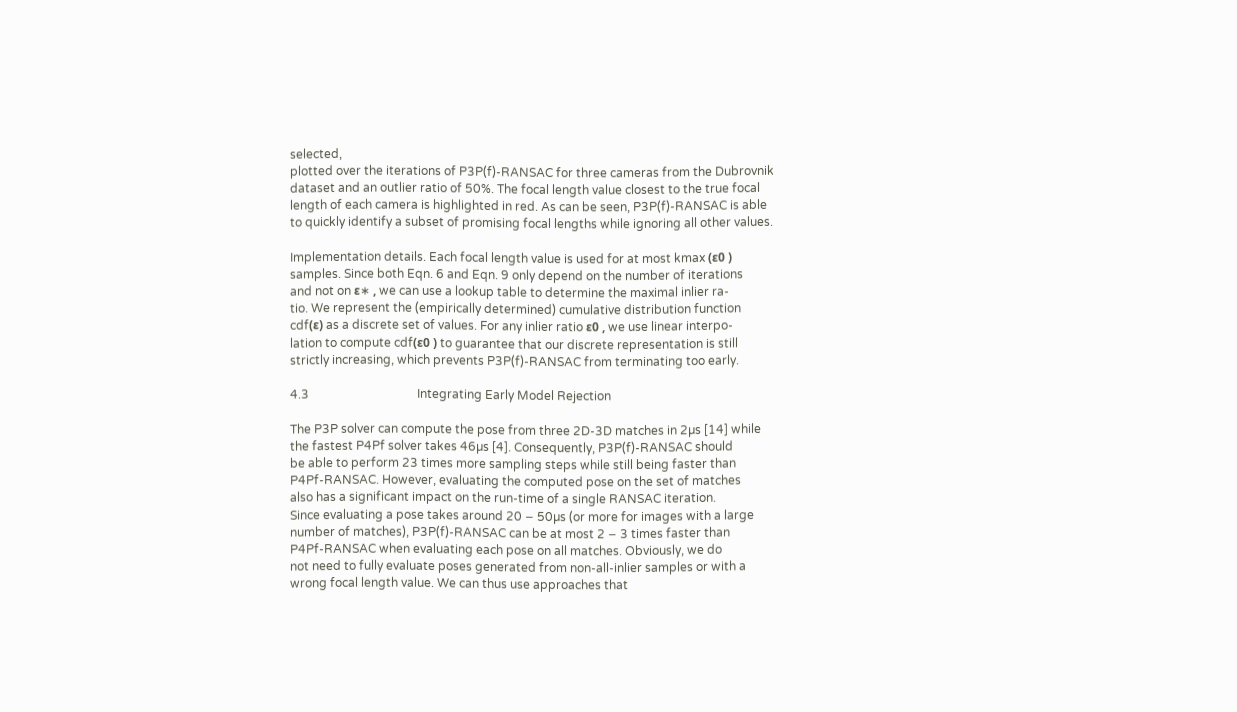selected,
plotted over the iterations of P3P(f)-RANSAC for three cameras from the Dubrovnik
dataset and an outlier ratio of 50%. The focal length value closest to the true focal
length of each camera is highlighted in red. As can be seen, P3P(f)-RANSAC is able
to quickly identify a subset of promising focal lengths while ignoring all other values.

Implementation details. Each focal length value is used for at most kmax (ε0 )
samples. Since both Eqn. 6 and Eqn. 9 only depend on the number of iterations
and not on ε∗ , we can use a lookup table to determine the maximal inlier ra-
tio. We represent the (empirically determined) cumulative distribution function
cdf(ε) as a discrete set of values. For any inlier ratio ε0 , we use linear interpo-
lation to compute cdf(ε0 ) to guarantee that our discrete representation is still
strictly increasing, which prevents P3P(f)-RANSAC from terminating too early.

4.3                                    Integrating Early Model Rejection

The P3P solver can compute the pose from three 2D-3D matches in 2µs [14] while
the fastest P4Pf solver takes 46µs [4]. Consequently, P3P(f)-RANSAC should
be able to perform 23 times more sampling steps while still being faster than
P4Pf-RANSAC. However, evaluating the computed pose on the set of matches
also has a significant impact on the run-time of a single RANSAC iteration.
Since evaluating a pose takes around 20 − 50µs (or more for images with a large
number of matches), P3P(f)-RANSAC can be at most 2 − 3 times faster than
P4Pf-RANSAC when evaluating each pose on all matches. Obviously, we do
not need to fully evaluate poses generated from non-all-inlier samples or with a
wrong focal length value. We can thus use approaches that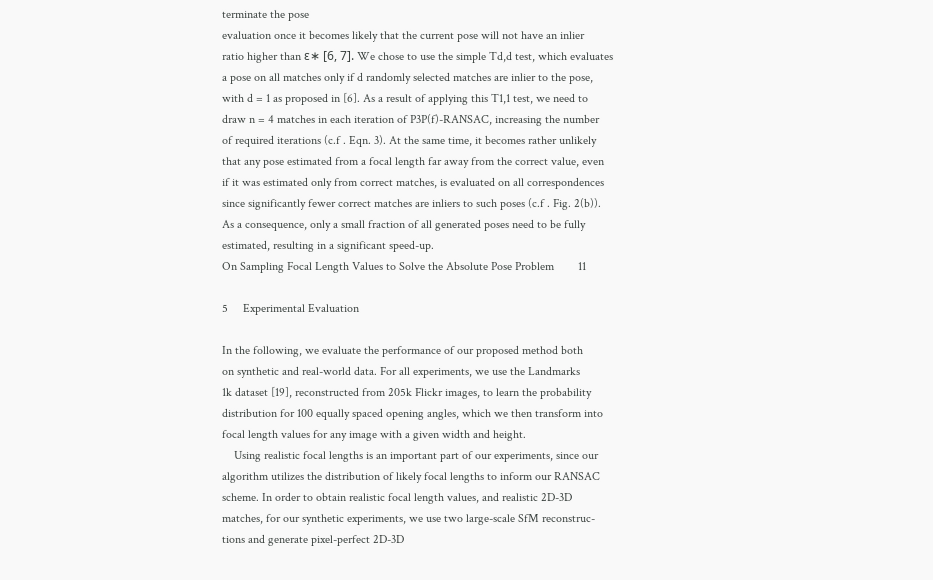terminate the pose
evaluation once it becomes likely that the current pose will not have an inlier
ratio higher than ε∗ [6, 7]. We chose to use the simple Td,d test, which evaluates
a pose on all matches only if d randomly selected matches are inlier to the pose,
with d = 1 as proposed in [6]. As a result of applying this T1,1 test, we need to
draw n = 4 matches in each iteration of P3P(f)-RANSAC, increasing the number
of required iterations (c.f . Eqn. 3). At the same time, it becomes rather unlikely
that any pose estimated from a focal length far away from the correct value, even
if it was estimated only from correct matches, is evaluated on all correspondences
since significantly fewer correct matches are inliers to such poses (c.f . Fig. 2(b)).
As a consequence, only a small fraction of all generated poses need to be fully
estimated, resulting in a significant speed-up.
On Sampling Focal Length Values to Solve the Absolute Pose Problem        11

5     Experimental Evaluation

In the following, we evaluate the performance of our proposed method both
on synthetic and real-world data. For all experiments, we use the Landmarks
1k dataset [19], reconstructed from 205k Flickr images, to learn the probability
distribution for 100 equally spaced opening angles, which we then transform into
focal length values for any image with a given width and height.
    Using realistic focal lengths is an important part of our experiments, since our
algorithm utilizes the distribution of likely focal lengths to inform our RANSAC
scheme. In order to obtain realistic focal length values, and realistic 2D-3D
matches, for our synthetic experiments, we use two large-scale SfM reconstruc-
tions and generate pixel-perfect 2D-3D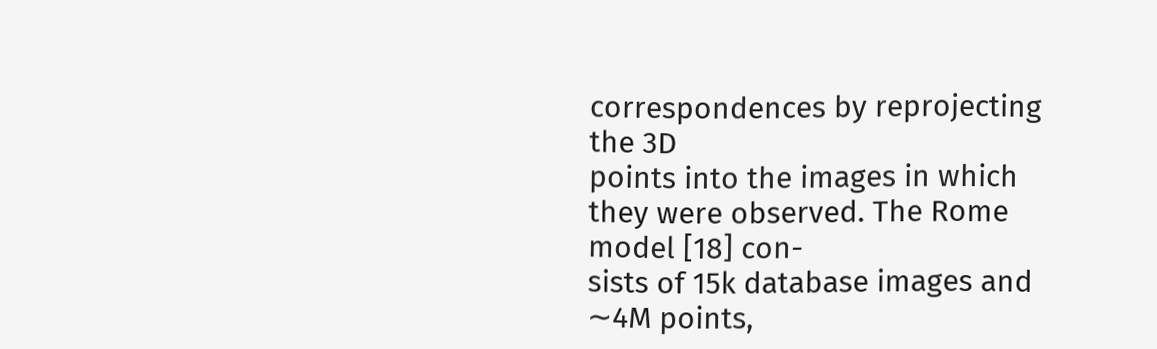correspondences by reprojecting the 3D
points into the images in which they were observed. The Rome model [18] con-
sists of 15k database images and ∼4M points,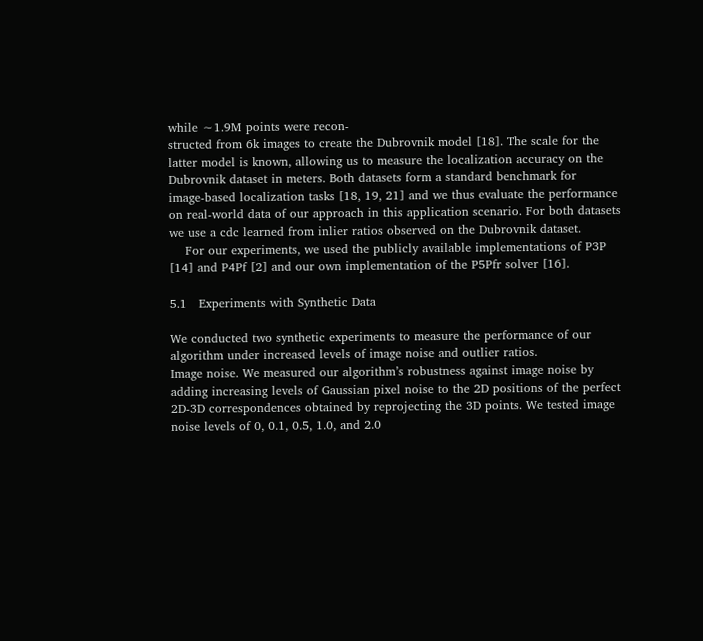while ∼1.9M points were recon-
structed from 6k images to create the Dubrovnik model [18]. The scale for the
latter model is known, allowing us to measure the localization accuracy on the
Dubrovnik dataset in meters. Both datasets form a standard benchmark for
image-based localization tasks [18, 19, 21] and we thus evaluate the performance
on real-world data of our approach in this application scenario. For both datasets
we use a cdc learned from inlier ratios observed on the Dubrovnik dataset.
    For our experiments, we used the publicly available implementations of P3P
[14] and P4Pf [2] and our own implementation of the P5Pfr solver [16].

5.1   Experiments with Synthetic Data

We conducted two synthetic experiments to measure the performance of our
algorithm under increased levels of image noise and outlier ratios.
Image noise. We measured our algorithm’s robustness against image noise by
adding increasing levels of Gaussian pixel noise to the 2D positions of the perfect
2D-3D correspondences obtained by reprojecting the 3D points. We tested image
noise levels of 0, 0.1, 0.5, 1.0, and 2.0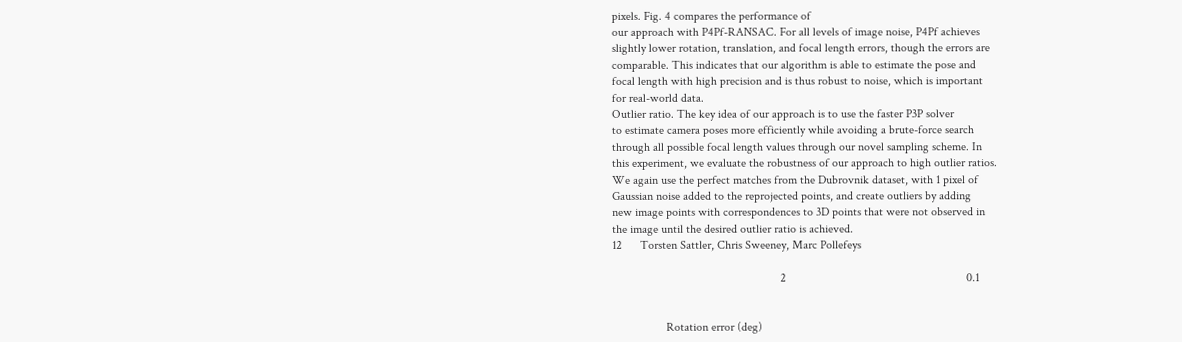pixels. Fig. 4 compares the performance of
our approach with P4Pf-RANSAC. For all levels of image noise, P4Pf achieves
slightly lower rotation, translation, and focal length errors, though the errors are
comparable. This indicates that our algorithm is able to estimate the pose and
focal length with high precision and is thus robust to noise, which is important
for real-world data.
Outlier ratio. The key idea of our approach is to use the faster P3P solver
to estimate camera poses more efficiently while avoiding a brute-force search
through all possible focal length values through our novel sampling scheme. In
this experiment, we evaluate the robustness of our approach to high outlier ratios.
We again use the perfect matches from the Dubrovnik dataset, with 1 pixel of
Gaussian noise added to the reprojected points, and create outliers by adding
new image points with correspondences to 3D points that were not observed in
the image until the desired outlier ratio is achieved.
12      Torsten Sattler, Chris Sweeney, Marc Pollefeys

                                                        2                                                            0.1


                  Rotation error (deg)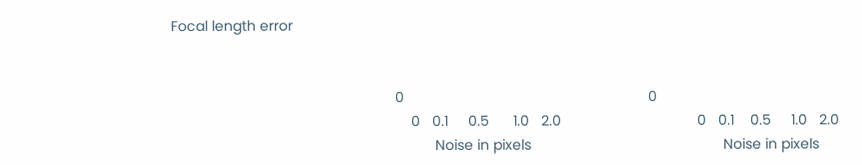Focal length error


                                                        0                                                             0
                                                            0   0.1     0.5      1.0   2.0                                  0   0.1    0.5     1.0   2.0
                                                                  Noise in pixels                                                Noise in pixels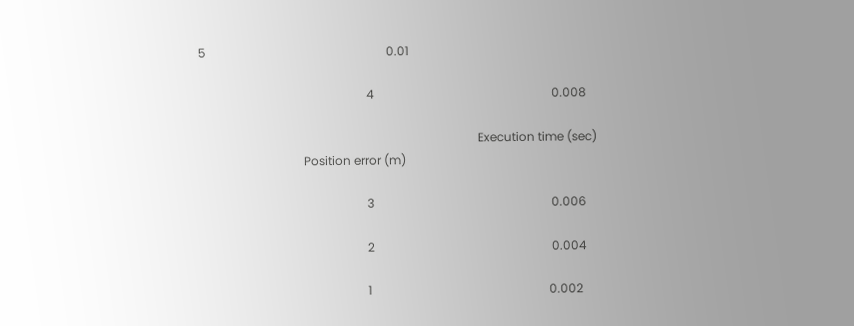5                                                            0.01

                                                        4                                                           0.008

                                                                                             Execution time (sec)
                                   Position error (m)

                                                        3                                                           0.006

                                                        2                                                           0.004

                                                        1                                                           0.002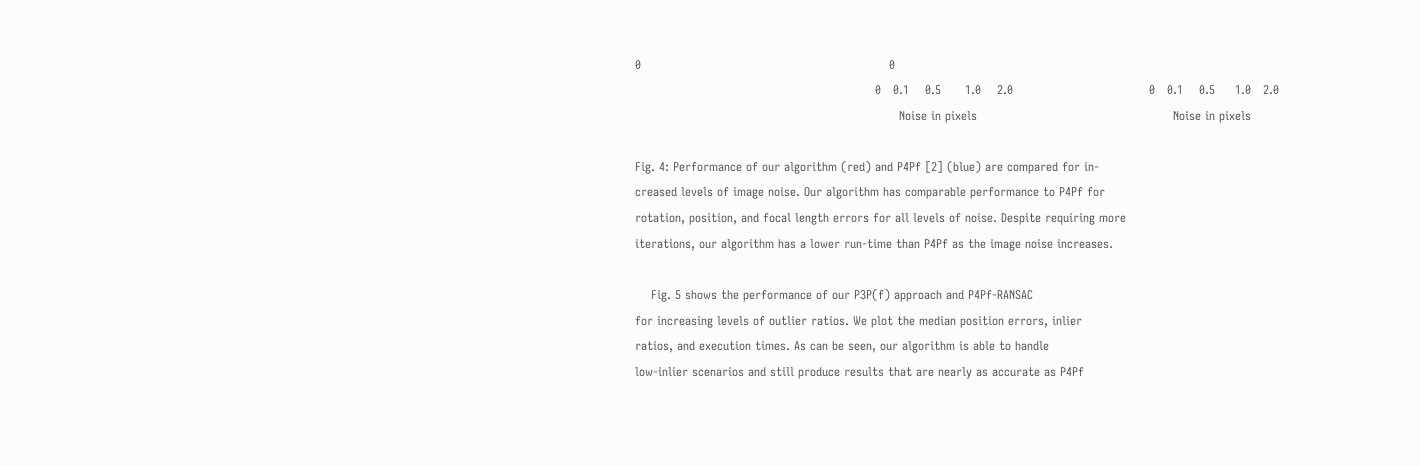0                                                              0
                                                            0   0.1    0.5      1.0    2.0                                  0   0.1    0.5     1.0   2.0
                                                                  Noise in pixels                                                 Noise in pixels

Fig. 4: Performance of our algorithm (red) and P4Pf [2] (blue) are compared for in-
creased levels of image noise. Our algorithm has comparable performance to P4Pf for
rotation, position, and focal length errors for all levels of noise. Despite requiring more
iterations, our algorithm has a lower run-time than P4Pf as the image noise increases.

    Fig. 5 shows the performance of our P3P(f) approach and P4Pf-RANSAC
for increasing levels of outlier ratios. We plot the median position errors, inlier
ratios, and execution times. As can be seen, our algorithm is able to handle
low-inlier scenarios and still produce results that are nearly as accurate as P4Pf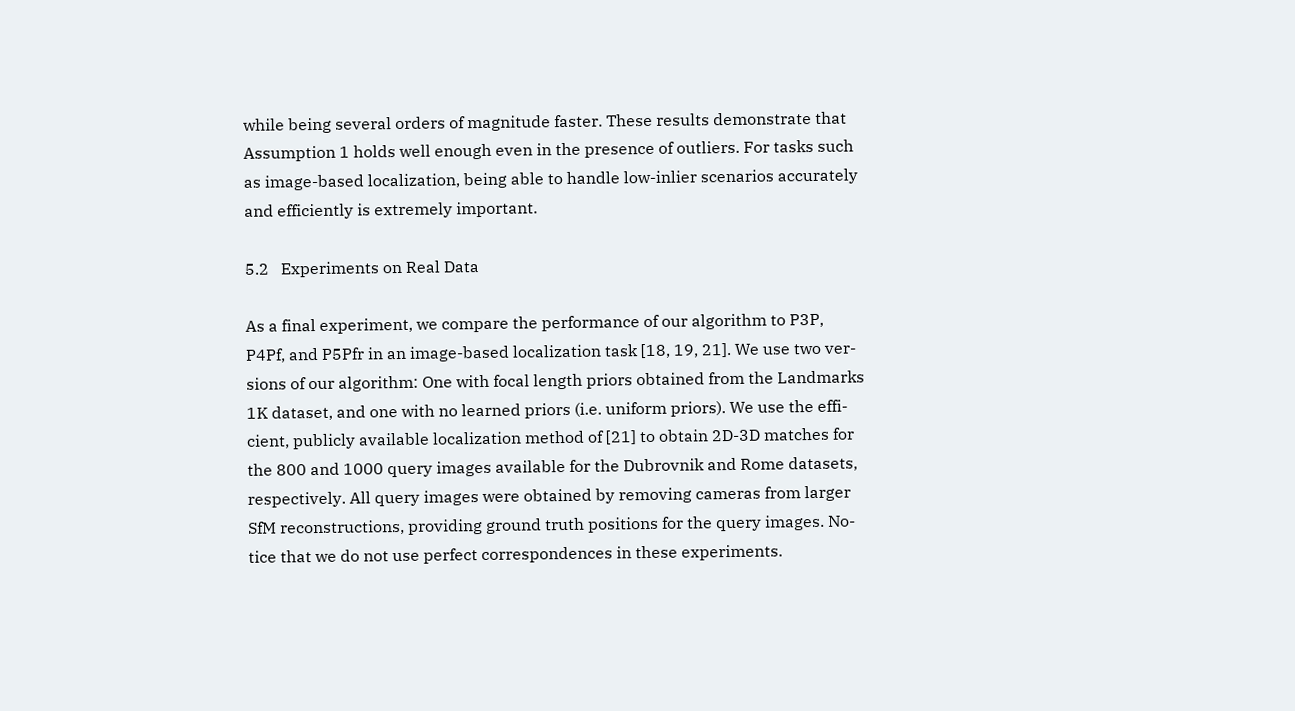while being several orders of magnitude faster. These results demonstrate that
Assumption 1 holds well enough even in the presence of outliers. For tasks such
as image-based localization, being able to handle low-inlier scenarios accurately
and efficiently is extremely important.

5.2   Experiments on Real Data

As a final experiment, we compare the performance of our algorithm to P3P,
P4Pf, and P5Pfr in an image-based localization task [18, 19, 21]. We use two ver-
sions of our algorithm: One with focal length priors obtained from the Landmarks
1K dataset, and one with no learned priors (i.e. uniform priors). We use the effi-
cient, publicly available localization method of [21] to obtain 2D-3D matches for
the 800 and 1000 query images available for the Dubrovnik and Rome datasets,
respectively. All query images were obtained by removing cameras from larger
SfM reconstructions, providing ground truth positions for the query images. No-
tice that we do not use perfect correspondences in these experiments.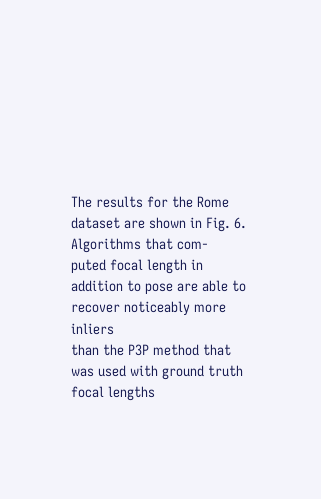The results for the Rome dataset are shown in Fig. 6. Algorithms that com-
puted focal length in addition to pose are able to recover noticeably more inliers
than the P3P method that was used with ground truth focal lengths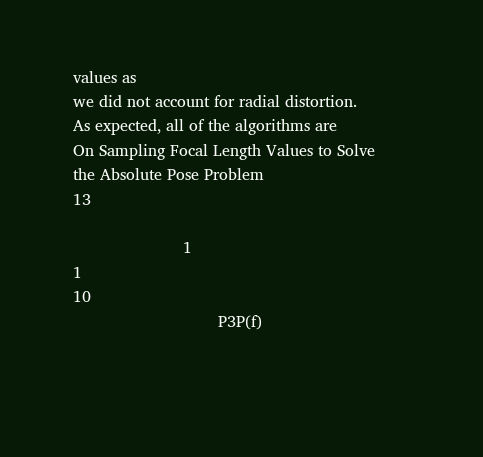values as
we did not account for radial distortion. As expected, all of the algorithms are
On Sampling Focal Length Values to Solve the Absolute Pose Problem                                                                                                                         13

                      1                                                                            1                                                                 10
                             P3P(f)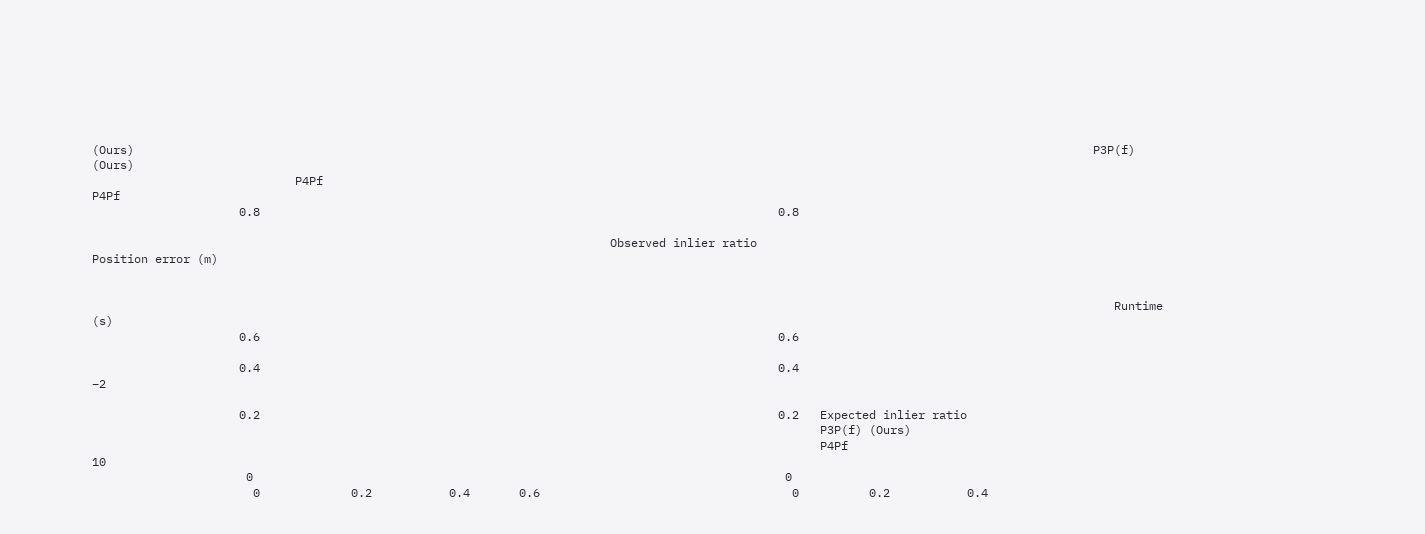(Ours)                                                                                                                                         P3P(f) (Ours)
                             P4Pf                                                                                                                                                  P4Pf
                     0.8                                                                          0.8

                                                                          Observed inlier ratio
Position error (m)


                                                                                                                                                  Runtime (s)
                     0.6                                                                          0.6

                     0.4                                                                          0.4                                                                     −2

                     0.2                                                                          0.2   Expected inlier ratio
                                                                                                        P3P(f) (Ours)
                                                                                                        P4Pf                                                         10
                      0                                                                            0
                       0             0.2           0.4       0.6                                    0          0.2           0.4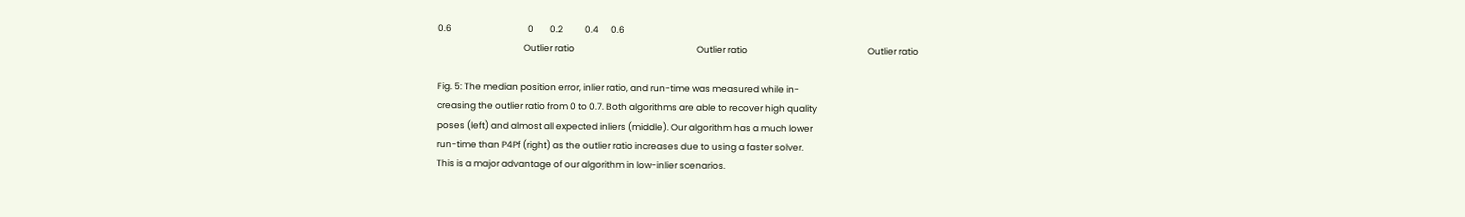0.6                                      0        0.2           0.4      0.6
                                           Outlier ratio                                                             Outlier ratio                                                            Outlier ratio

Fig. 5: The median position error, inlier ratio, and run-time was measured while in-
creasing the outlier ratio from 0 to 0.7. Both algorithms are able to recover high quality
poses (left) and almost all expected inliers (middle). Our algorithm has a much lower
run-time than P4Pf (right) as the outlier ratio increases due to using a faster solver.
This is a major advantage of our algorithm in low-inlier scenarios.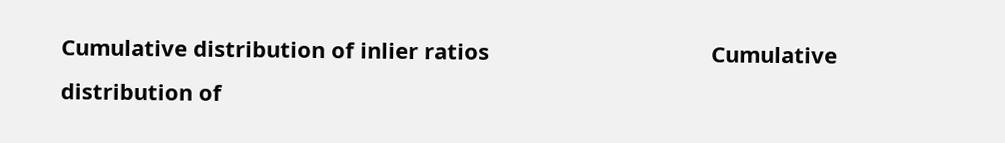Cumulative distribution of inlier ratios                                     Cumulative distribution of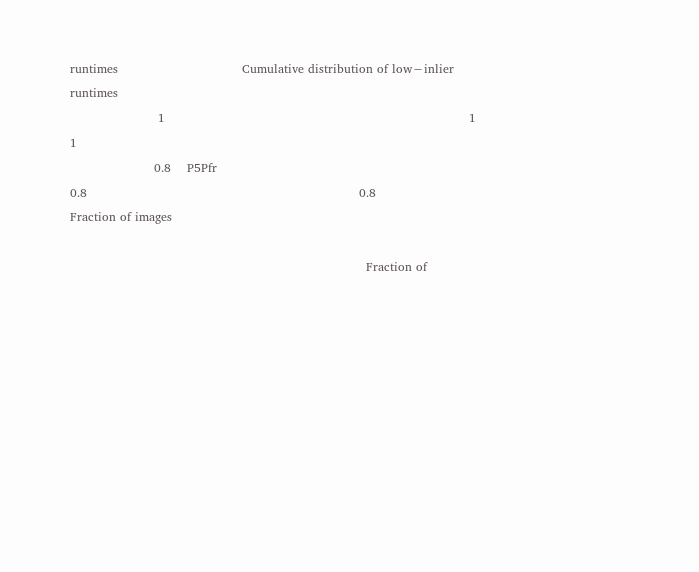runtimes                               Cumulative distribution of low−inlier runtimes
                      1                                                                            1                                                                      1
                     0.8    P5Pfr                                                                 0.8                                                                    0.8
Fraction of images

                                                                          Fraction of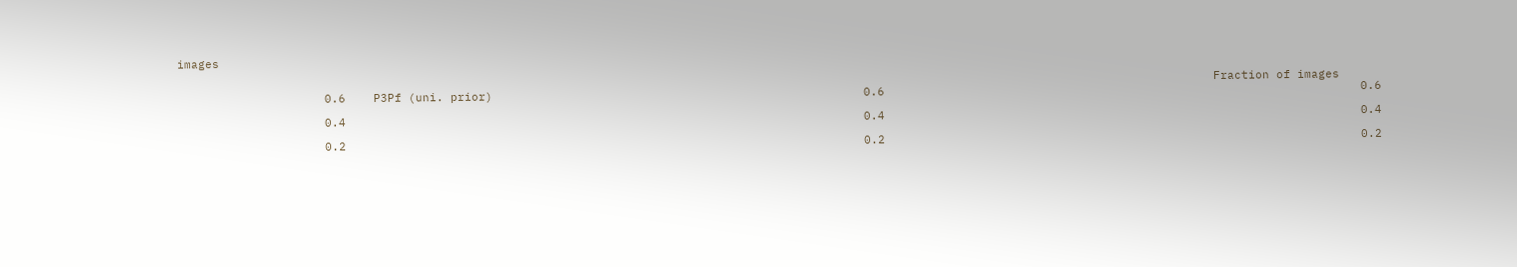images

                                                                                                                                                    Fraction of images
                     0.6    P3Pf (uni. prior)                                                     0.6                                                                    0.6

                     0.4                                                                          0.4                                                                    0.4

                     0.2                                                                          0.2                                                                    0.2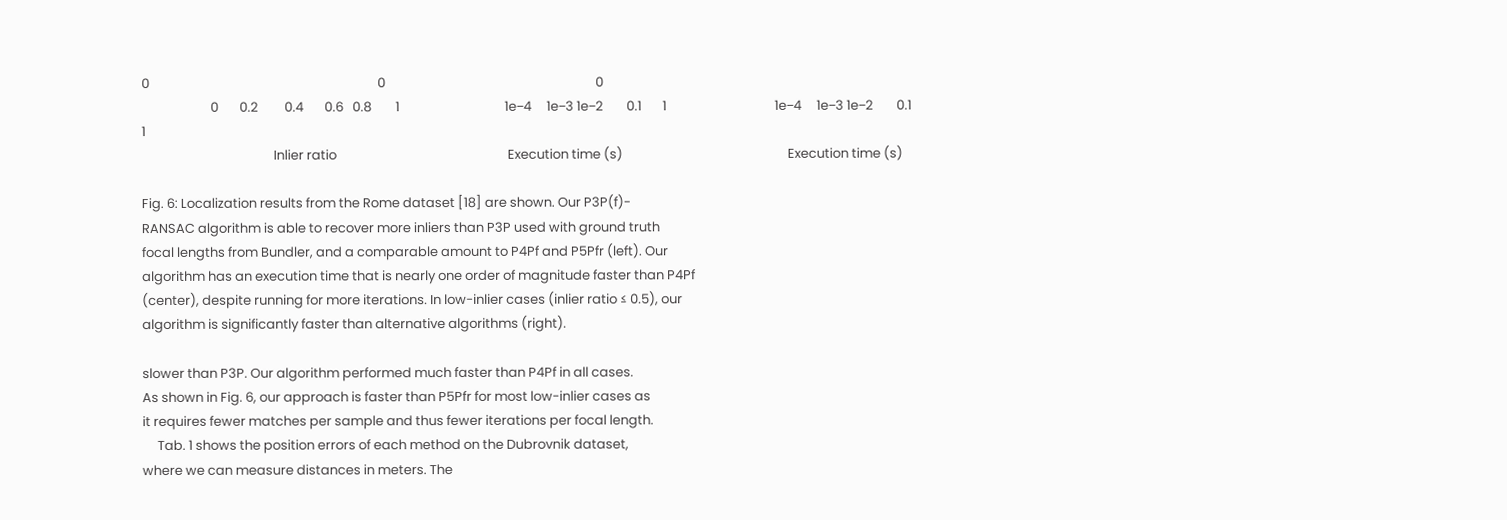0                                                                            0                                                                      0
                       0       0.2         0.4       0.6   0.8        1                                   1e−4     1e−3 1e−2        0.1       1                                    1e−4     1e−3 1e−2        0.1     1
                                            Inlier ratio                                                         Execution time (s)                                                       Execution time (s)

Fig. 6: Localization results from the Rome dataset [18] are shown. Our P3P(f)-
RANSAC algorithm is able to recover more inliers than P3P used with ground truth
focal lengths from Bundler, and a comparable amount to P4Pf and P5Pfr (left). Our
algorithm has an execution time that is nearly one order of magnitude faster than P4Pf
(center), despite running for more iterations. In low-inlier cases (inlier ratio ≤ 0.5), our
algorithm is significantly faster than alternative algorithms (right).

slower than P3P. Our algorithm performed much faster than P4Pf in all cases.
As shown in Fig. 6, our approach is faster than P5Pfr for most low-inlier cases as
it requires fewer matches per sample and thus fewer iterations per focal length.
     Tab. 1 shows the position errors of each method on the Dubrovnik dataset,
where we can measure distances in meters. The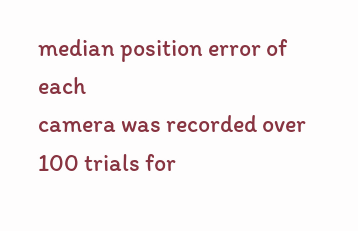median position error of each
camera was recorded over 100 trials for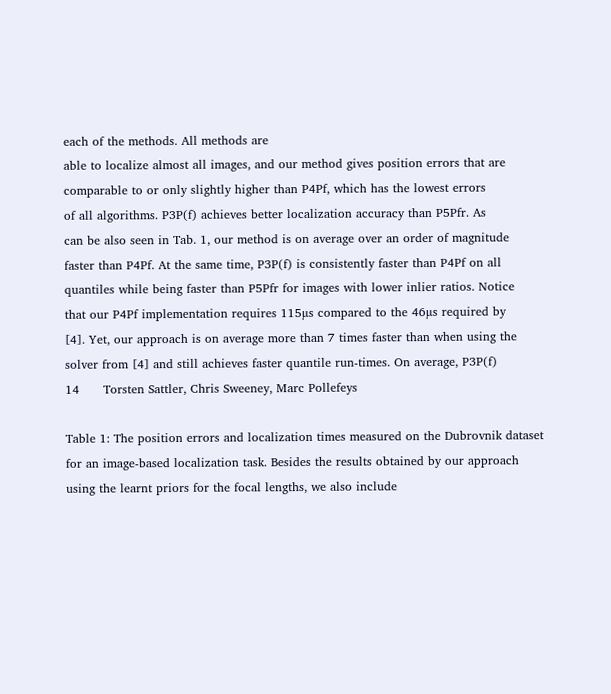each of the methods. All methods are
able to localize almost all images, and our method gives position errors that are
comparable to or only slightly higher than P4Pf, which has the lowest errors
of all algorithms. P3P(f) achieves better localization accuracy than P5Pfr. As
can be also seen in Tab. 1, our method is on average over an order of magnitude
faster than P4Pf. At the same time, P3P(f) is consistently faster than P4Pf on all
quantiles while being faster than P5Pfr for images with lower inlier ratios. Notice
that our P4Pf implementation requires 115µs compared to the 46µs required by
[4]. Yet, our approach is on average more than 7 times faster than when using the
solver from [4] and still achieves faster quantile run-times. On average, P3P(f)
14      Torsten Sattler, Chris Sweeney, Marc Pollefeys

Table 1: The position errors and localization times measured on the Dubrovnik dataset
for an image-based localization task. Besides the results obtained by our approach
using the learnt priors for the focal lengths, we also include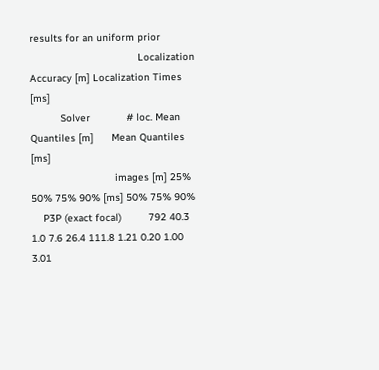results for an uniform prior
                                    Localization Accuracy [m] Localization Times [ms]
          Solver            # loc. Mean        Quantiles [m]      Mean Quantiles [ms]
                            images [m] 25% 50% 75% 90% [ms] 50% 75% 90%
    P3P (exact focal)         792 40.3 1.0 7.6 26.4 111.8 1.21 0.20 1.00 3.01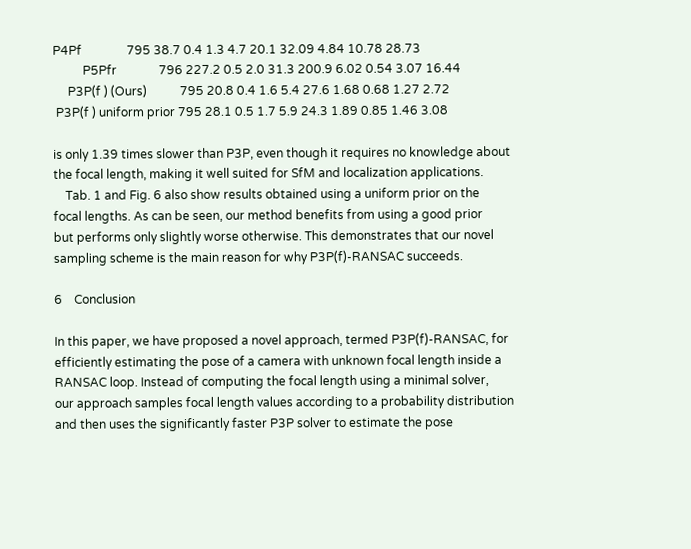P4Pf               795 38.7 0.4 1.3 4.7 20.1 32.09 4.84 10.78 28.73
          P5Pfr              796 227.2 0.5 2.0 31.3 200.9 6.02 0.54 3.07 16.44
     P3P(f ) (Ours)           795 20.8 0.4 1.6 5.4 27.6 1.68 0.68 1.27 2.72
 P3P(f ) uniform prior 795 28.1 0.5 1.7 5.9 24.3 1.89 0.85 1.46 3.08

is only 1.39 times slower than P3P, even though it requires no knowledge about
the focal length, making it well suited for SfM and localization applications.
    Tab. 1 and Fig. 6 also show results obtained using a uniform prior on the
focal lengths. As can be seen, our method benefits from using a good prior
but performs only slightly worse otherwise. This demonstrates that our novel
sampling scheme is the main reason for why P3P(f)-RANSAC succeeds.

6    Conclusion

In this paper, we have proposed a novel approach, termed P3P(f)-RANSAC, for
efficiently estimating the pose of a camera with unknown focal length inside a
RANSAC loop. Instead of computing the focal length using a minimal solver,
our approach samples focal length values according to a probability distribution
and then uses the significantly faster P3P solver to estimate the pose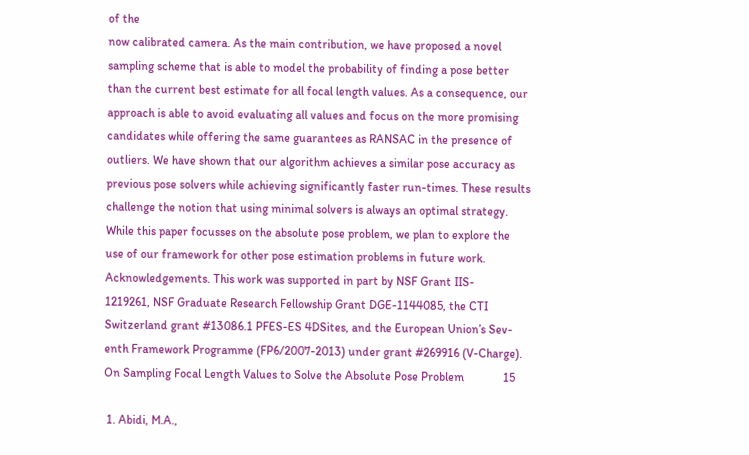of the
now calibrated camera. As the main contribution, we have proposed a novel
sampling scheme that is able to model the probability of finding a pose better
than the current best estimate for all focal length values. As a consequence, our
approach is able to avoid evaluating all values and focus on the more promising
candidates while offering the same guarantees as RANSAC in the presence of
outliers. We have shown that our algorithm achieves a similar pose accuracy as
previous pose solvers while achieving significantly faster run-times. These results
challenge the notion that using minimal solvers is always an optimal strategy.
While this paper focusses on the absolute pose problem, we plan to explore the
use of our framework for other pose estimation problems in future work.
Acknowledgements. This work was supported in part by NSF Grant IIS-
1219261, NSF Graduate Research Fellowship Grant DGE-1144085, the CTI
Switzerland grant #13086.1 PFES-ES 4DSites, and the European Union’s Sev-
enth Framework Programme (FP6/2007-2013) under grant #269916 (V-Charge).
On Sampling Focal Length Values to Solve the Absolute Pose Problem             15

 1. Abidi, M.A.,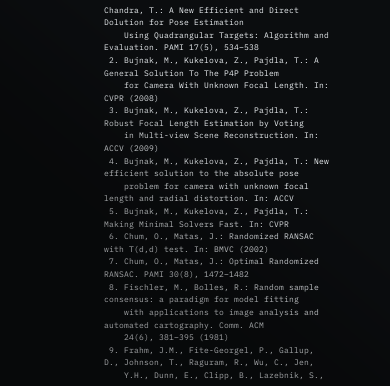Chandra, T.: A New Efficient and Direct Dolution for Pose Estimation
    Using Quadrangular Targets: Algorithm and Evaluation. PAMI 17(5), 534–538
 2. Bujnak, M., Kukelova, Z., Pajdla, T.: A General Solution To The P4P Problem
    for Camera With Unknown Focal Length. In: CVPR (2008)
 3. Bujnak, M., Kukelova, Z., Pajdla, T.: Robust Focal Length Estimation by Voting
    in Multi-view Scene Reconstruction. In: ACCV (2009)
 4. Bujnak, M., Kukelova, Z., Pajdla, T.: New efficient solution to the absolute pose
    problem for camera with unknown focal length and radial distortion. In: ACCV
 5. Bujnak, M., Kukelova, Z., Pajdla, T.: Making Minimal Solvers Fast. In: CVPR
 6. Chum, O., Matas, J.: Randomized RANSAC with T(d,d) test. In: BMVC (2002)
 7. Chum, O., Matas, J.: Optimal Randomized RANSAC. PAMI 30(8), 1472–1482
 8. Fischler, M., Bolles, R.: Random sample consensus: a paradigm for model fitting
    with applications to image analysis and automated cartography. Comm. ACM
    24(6), 381–395 (1981)
 9. Frahm, J.M., Fite-Georgel, P., Gallup, D., Johnson, T., Raguram, R., Wu, C., Jen,
    Y.H., Dunn, E., Clipp, B., Lazebnik, S.,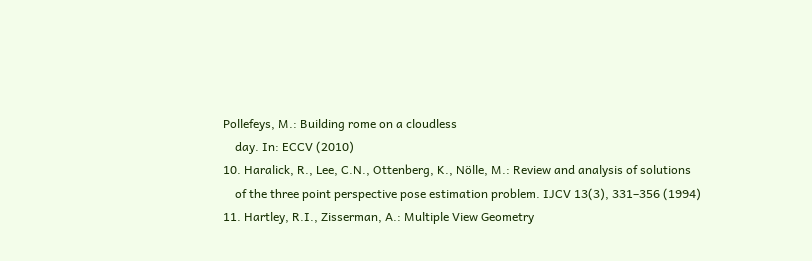Pollefeys, M.: Building rome on a cloudless
    day. In: ECCV (2010)
10. Haralick, R., Lee, C.N., Ottenberg, K., Nölle, M.: Review and analysis of solutions
    of the three point perspective pose estimation problem. IJCV 13(3), 331–356 (1994)
11. Hartley, R.I., Zisserman, A.: Multiple View Geometry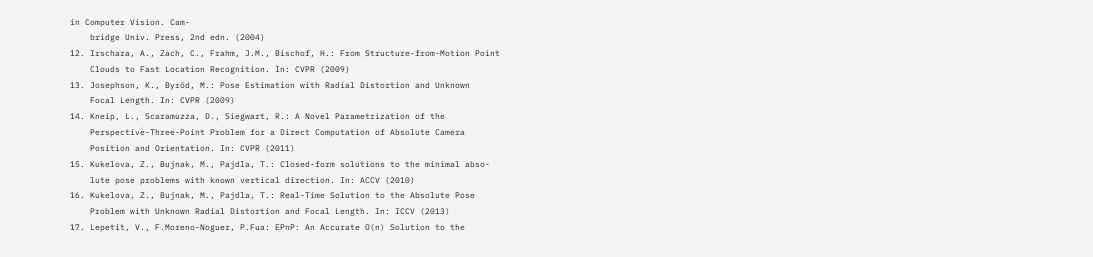in Computer Vision. Cam-
    bridge Univ. Press, 2nd edn. (2004)
12. Irschara, A., Zach, C., Frahm, J.M., Bischof, H.: From Structure-from-Motion Point
    Clouds to Fast Location Recognition. In: CVPR (2009)
13. Josephson, K., Byröd, M.: Pose Estimation with Radial Distortion and Unknown
    Focal Length. In: CVPR (2009)
14. Kneip, L., Scaramuzza, D., Siegwart, R.: A Novel Parametrization of the
    Perspective-Three-Point Problem for a Direct Computation of Absolute Camera
    Position and Orientation. In: CVPR (2011)
15. Kukelova, Z., Bujnak, M., Pajdla, T.: Closed-form solutions to the minimal abso-
    lute pose problems with known vertical direction. In: ACCV (2010)
16. Kukelova, Z., Bujnak, M., Pajdla, T.: Real-Time Solution to the Absolute Pose
    Problem with Unknown Radial Distortion and Focal Length. In: ICCV (2013)
17. Lepetit, V., F.Moreno-Noguer, P.Fua: EPnP: An Accurate O(n) Solution to the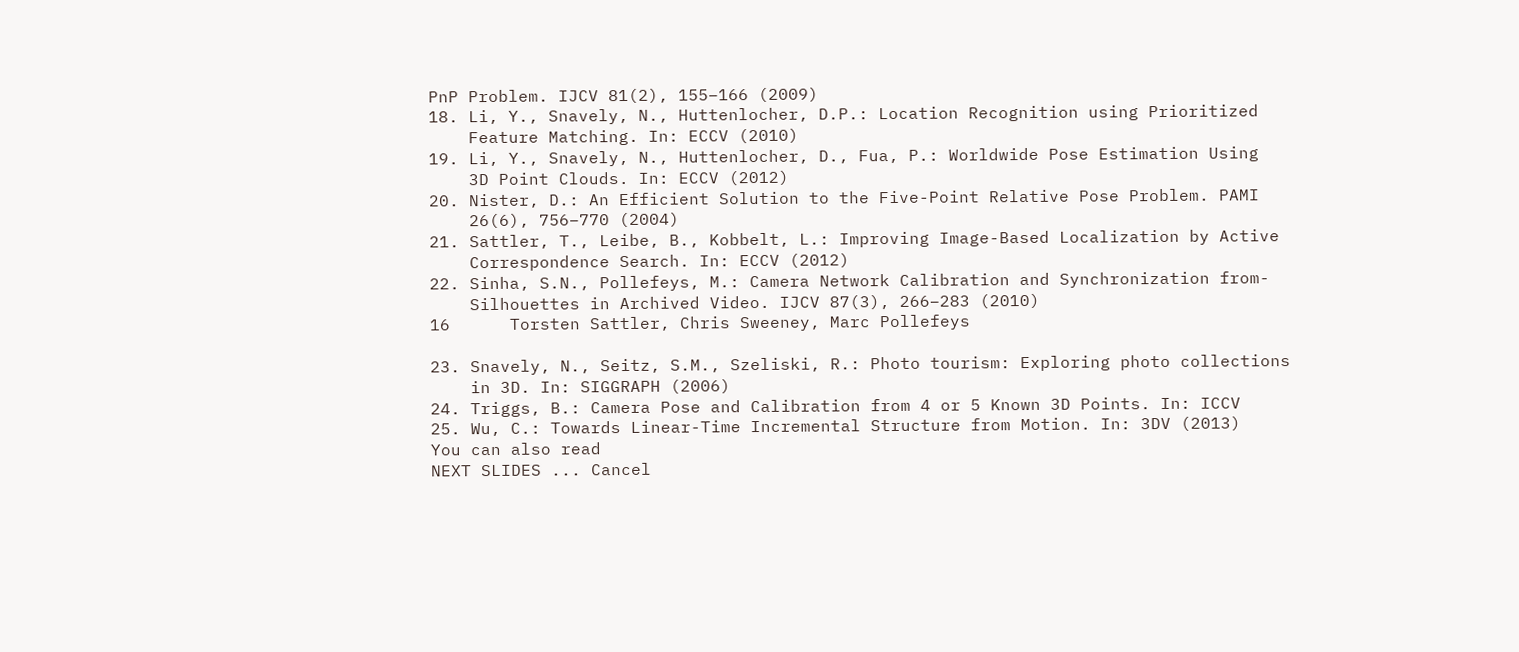PnP Problem. IJCV 81(2), 155–166 (2009)
18. Li, Y., Snavely, N., Huttenlocher, D.P.: Location Recognition using Prioritized
    Feature Matching. In: ECCV (2010)
19. Li, Y., Snavely, N., Huttenlocher, D., Fua, P.: Worldwide Pose Estimation Using
    3D Point Clouds. In: ECCV (2012)
20. Nister, D.: An Efficient Solution to the Five-Point Relative Pose Problem. PAMI
    26(6), 756–770 (2004)
21. Sattler, T., Leibe, B., Kobbelt, L.: Improving Image-Based Localization by Active
    Correspondence Search. In: ECCV (2012)
22. Sinha, S.N., Pollefeys, M.: Camera Network Calibration and Synchronization from-
    Silhouettes in Archived Video. IJCV 87(3), 266–283 (2010)
16      Torsten Sattler, Chris Sweeney, Marc Pollefeys

23. Snavely, N., Seitz, S.M., Szeliski, R.: Photo tourism: Exploring photo collections
    in 3D. In: SIGGRAPH (2006)
24. Triggs, B.: Camera Pose and Calibration from 4 or 5 Known 3D Points. In: ICCV
25. Wu, C.: Towards Linear-Time Incremental Structure from Motion. In: 3DV (2013)
You can also read
NEXT SLIDES ... Cancel